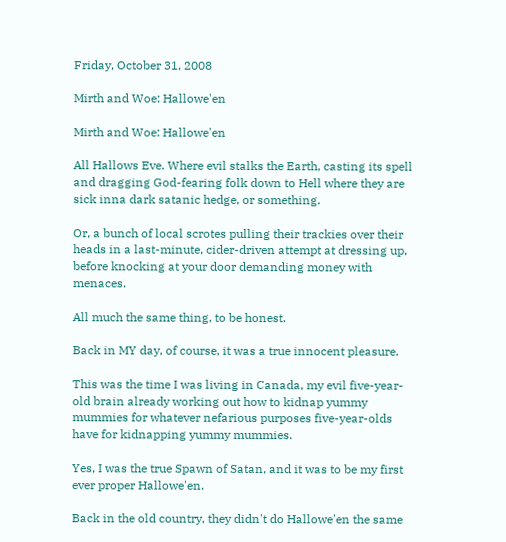Friday, October 31, 2008

Mirth and Woe: Hallowe'en

Mirth and Woe: Hallowe'en

All Hallows Eve. Where evil stalks the Earth, casting its spell and dragging God-fearing folk down to Hell where they are sick inna dark satanic hedge, or something.

Or, a bunch of local scrotes pulling their trackies over their heads in a last-minute, cider-driven attempt at dressing up, before knocking at your door demanding money with menaces.

All much the same thing, to be honest.

Back in MY day, of course, it was a true innocent pleasure.

This was the time I was living in Canada, my evil five-year-old brain already working out how to kidnap yummy mummies for whatever nefarious purposes five-year-olds have for kidnapping yummy mummies.

Yes, I was the true Spawn of Satan, and it was to be my first ever proper Hallowe'en.

Back in the old country, they didn't do Hallowe'en the same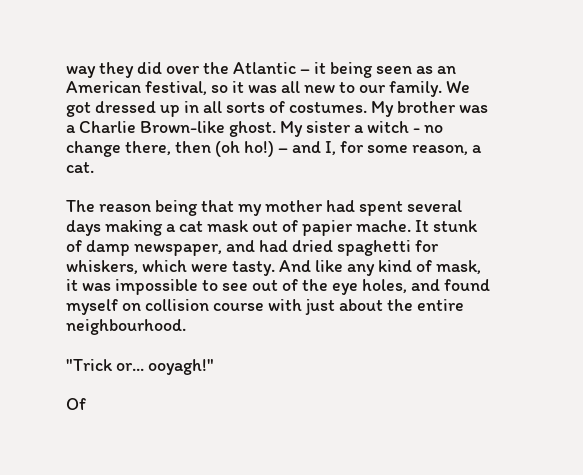way they did over the Atlantic – it being seen as an American festival, so it was all new to our family. We got dressed up in all sorts of costumes. My brother was a Charlie Brown-like ghost. My sister a witch - no change there, then (oh ho!) – and I, for some reason, a cat.

The reason being that my mother had spent several days making a cat mask out of papier mache. It stunk of damp newspaper, and had dried spaghetti for whiskers, which were tasty. And like any kind of mask, it was impossible to see out of the eye holes, and found myself on collision course with just about the entire neighbourhood.

"Trick or... ooyagh!"

Of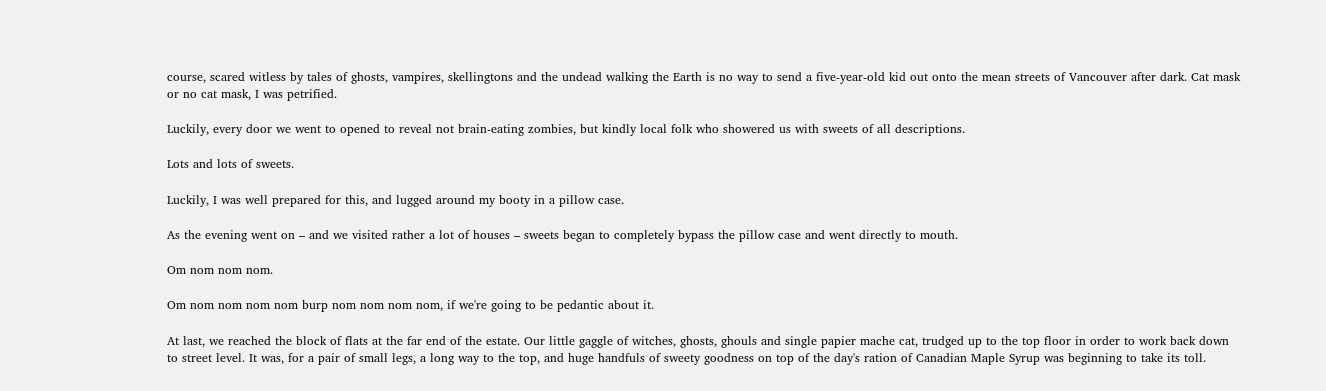course, scared witless by tales of ghosts, vampires, skellingtons and the undead walking the Earth is no way to send a five-year-old kid out onto the mean streets of Vancouver after dark. Cat mask or no cat mask, I was petrified.

Luckily, every door we went to opened to reveal not brain-eating zombies, but kindly local folk who showered us with sweets of all descriptions.

Lots and lots of sweets.

Luckily, I was well prepared for this, and lugged around my booty in a pillow case.

As the evening went on – and we visited rather a lot of houses – sweets began to completely bypass the pillow case and went directly to mouth.

Om nom nom nom.

Om nom nom nom nom burp nom nom nom nom, if we're going to be pedantic about it.

At last, we reached the block of flats at the far end of the estate. Our little gaggle of witches, ghosts, ghouls and single papier mache cat, trudged up to the top floor in order to work back down to street level. It was, for a pair of small legs, a long way to the top, and huge handfuls of sweety goodness on top of the day's ration of Canadian Maple Syrup was beginning to take its toll.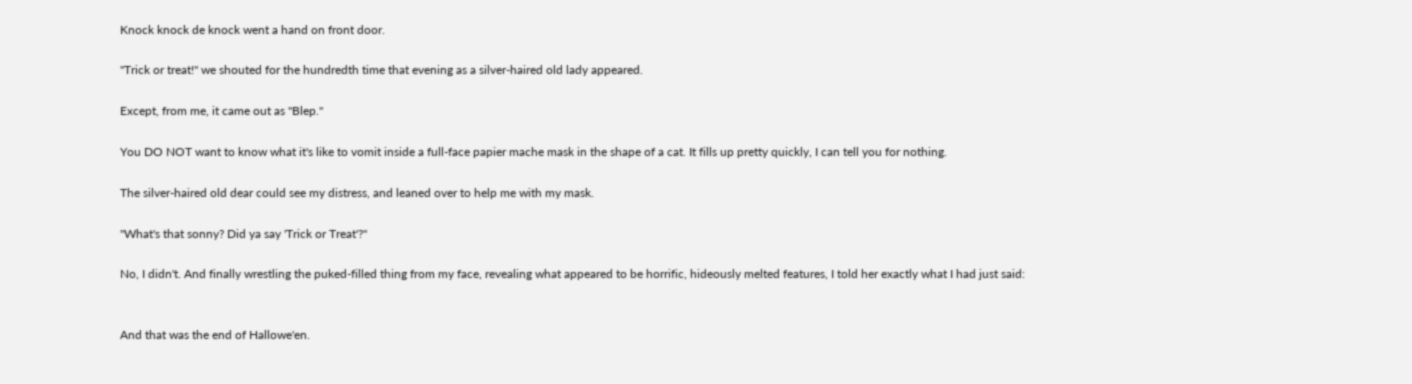Knock knock de knock went a hand on front door.

"Trick or treat!" we shouted for the hundredth time that evening as a silver-haired old lady appeared.

Except, from me, it came out as "Blep."

You DO NOT want to know what it's like to vomit inside a full-face papier mache mask in the shape of a cat. It fills up pretty quickly, I can tell you for nothing.

The silver-haired old dear could see my distress, and leaned over to help me with my mask.

"What's that sonny? Did ya say 'Trick or Treat'?"

No, I didn't. And finally wrestling the puked-filled thing from my face, revealing what appeared to be horrific, hideously melted features, I told her exactly what I had just said:


And that was the end of Hallowe'en.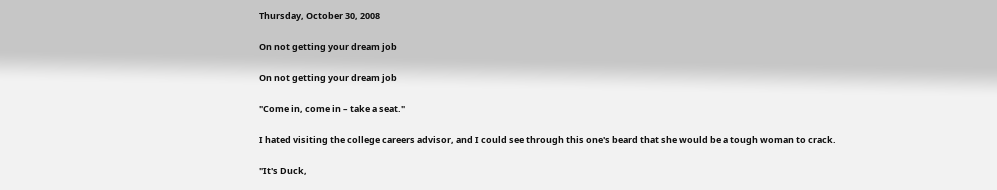Thursday, October 30, 2008

On not getting your dream job

On not getting your dream job

"Come in, come in – take a seat."

I hated visiting the college careers advisor, and I could see through this one's beard that she would be a tough woman to crack.

"It's Duck,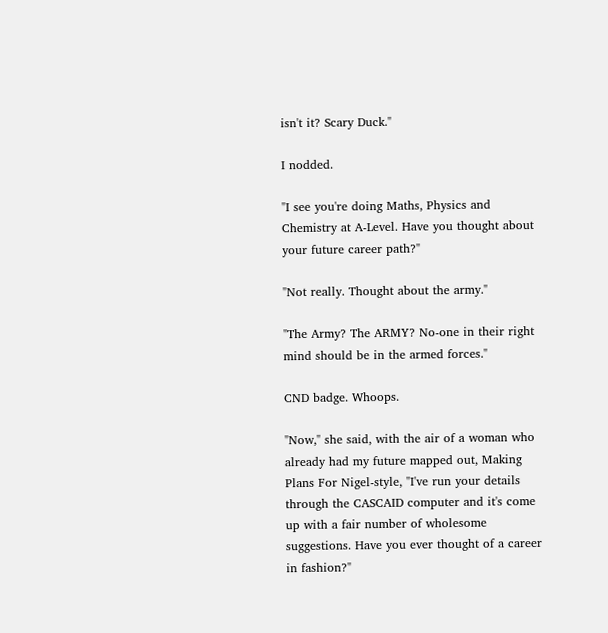isn't it? Scary Duck."

I nodded.

"I see you're doing Maths, Physics and Chemistry at A-Level. Have you thought about your future career path?"

"Not really. Thought about the army."

"The Army? The ARMY? No-one in their right mind should be in the armed forces."

CND badge. Whoops.

"Now," she said, with the air of a woman who already had my future mapped out, Making Plans For Nigel-style, "I've run your details through the CASCAID computer and it's come up with a fair number of wholesome suggestions. Have you ever thought of a career in fashion?"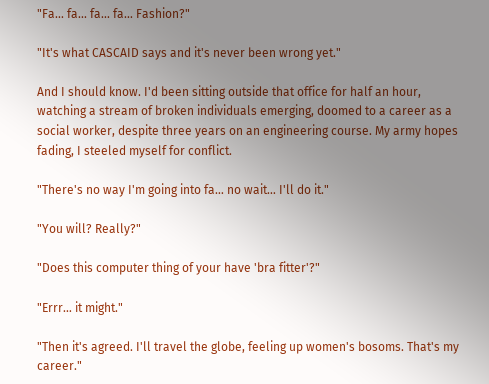"Fa... fa... fa... fa... Fashion?"

"It's what CASCAID says and it's never been wrong yet."

And I should know. I'd been sitting outside that office for half an hour, watching a stream of broken individuals emerging, doomed to a career as a social worker, despite three years on an engineering course. My army hopes fading, I steeled myself for conflict.

"There's no way I'm going into fa… no wait… I'll do it."

"You will? Really?"

"Does this computer thing of your have 'bra fitter'?"

"Errr… it might."

"Then it's agreed. I'll travel the globe, feeling up women's bosoms. That's my career."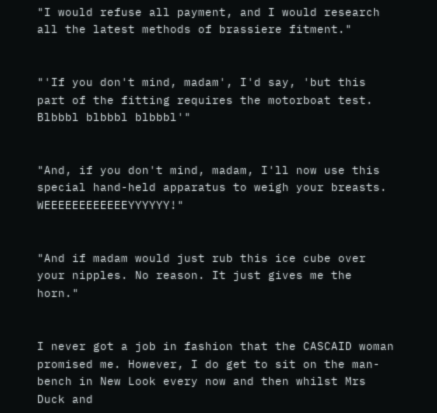"I would refuse all payment, and I would research all the latest methods of brassiere fitment."


"'If you don't mind, madam', I'd say, 'but this part of the fitting requires the motorboat test. Blbbbl blbbbl blbbbl'"


"And, if you don't mind, madam, I'll now use this special hand-held apparatus to weigh your breasts. WEEEEEEEEEEEEYYYYYY!"


"And if madam would just rub this ice cube over your nipples. No reason. It just gives me the horn."


I never got a job in fashion that the CASCAID woman promised me. However, I do get to sit on the man-bench in New Look every now and then whilst Mrs Duck and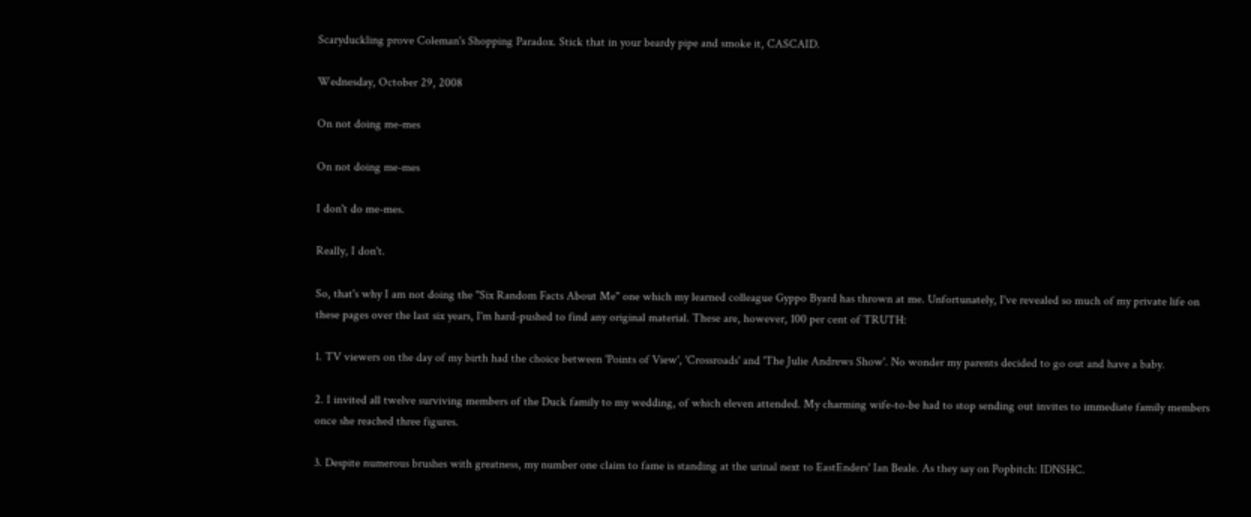Scaryduckling prove Coleman's Shopping Paradox. Stick that in your beardy pipe and smoke it, CASCAID.

Wednesday, October 29, 2008

On not doing me-mes

On not doing me-mes

I don't do me-mes.

Really, I don't.

So, that's why I am not doing the "Six Random Facts About Me" one which my learned colleague Gyppo Byard has thrown at me. Unfortunately, I've revealed so much of my private life on these pages over the last six years, I'm hard-pushed to find any original material. These are, however, 100 per cent of TRUTH:

1. TV viewers on the day of my birth had the choice between 'Points of View', 'Crossroads' and 'The Julie Andrews Show'. No wonder my parents decided to go out and have a baby.

2. I invited all twelve surviving members of the Duck family to my wedding, of which eleven attended. My charming wife-to-be had to stop sending out invites to immediate family members once she reached three figures.

3. Despite numerous brushes with greatness, my number one claim to fame is standing at the urinal next to EastEnders' Ian Beale. As they say on Popbitch: IDNSHC.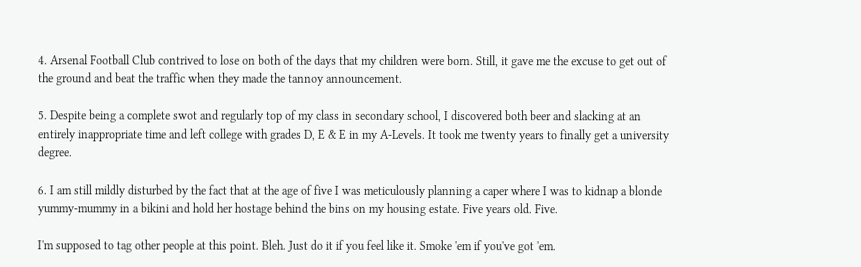4. Arsenal Football Club contrived to lose on both of the days that my children were born. Still, it gave me the excuse to get out of the ground and beat the traffic when they made the tannoy announcement.

5. Despite being a complete swot and regularly top of my class in secondary school, I discovered both beer and slacking at an entirely inappropriate time and left college with grades D, E & E in my A-Levels. It took me twenty years to finally get a university degree.

6. I am still mildly disturbed by the fact that at the age of five I was meticulously planning a caper where I was to kidnap a blonde yummy-mummy in a bikini and hold her hostage behind the bins on my housing estate. Five years old. Five.

I'm supposed to tag other people at this point. Bleh. Just do it if you feel like it. Smoke 'em if you've got 'em.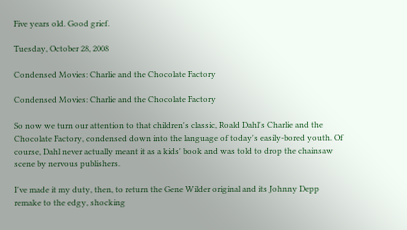Five years old. Good grief.

Tuesday, October 28, 2008

Condensed Movies: Charlie and the Chocolate Factory

Condensed Movies: Charlie and the Chocolate Factory

So now we turn our attention to that children's classic, Roald Dahl's Charlie and the Chocolate Factory, condensed down into the language of today's easily-bored youth. Of course, Dahl never actually meant it as a kids' book and was told to drop the chainsaw scene by nervous publishers.

I've made it my duty, then, to return the Gene Wilder original and its Johnny Depp remake to the edgy, shocking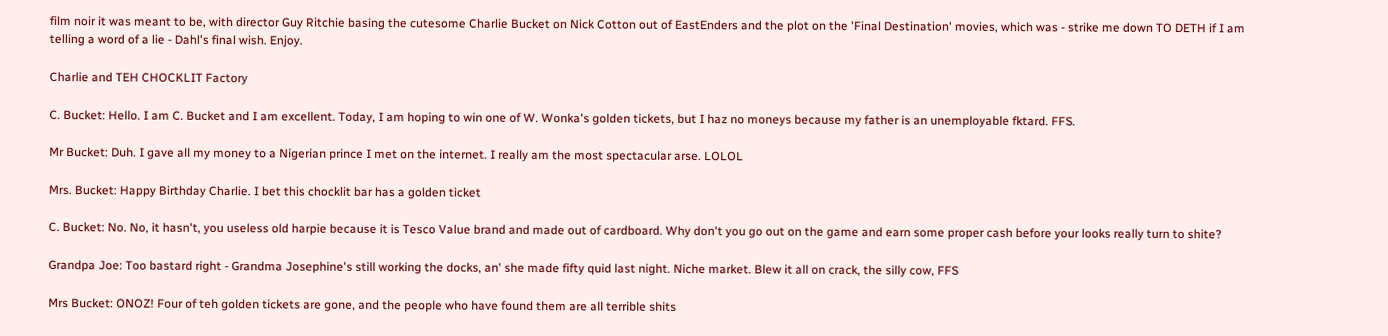film noir it was meant to be, with director Guy Ritchie basing the cutesome Charlie Bucket on Nick Cotton out of EastEnders and the plot on the 'Final Destination' movies, which was - strike me down TO DETH if I am telling a word of a lie - Dahl's final wish. Enjoy.

Charlie and TEH CHOCKLIT Factory

C. Bucket: Hello. I am C. Bucket and I am excellent. Today, I am hoping to win one of W. Wonka's golden tickets, but I haz no moneys because my father is an unemployable fktard. FFS.

Mr Bucket: Duh. I gave all my money to a Nigerian prince I met on the internet. I really am the most spectacular arse. LOLOL

Mrs. Bucket: Happy Birthday Charlie. I bet this chocklit bar has a golden ticket

C. Bucket: No. No, it hasn't, you useless old harpie because it is Tesco Value brand and made out of cardboard. Why don't you go out on the game and earn some proper cash before your looks really turn to shite?

Grandpa Joe: Too bastard right - Grandma Josephine's still working the docks, an' she made fifty quid last night. Niche market. Blew it all on crack, the silly cow, FFS

Mrs Bucket: ONOZ! Four of teh golden tickets are gone, and the people who have found them are all terrible shits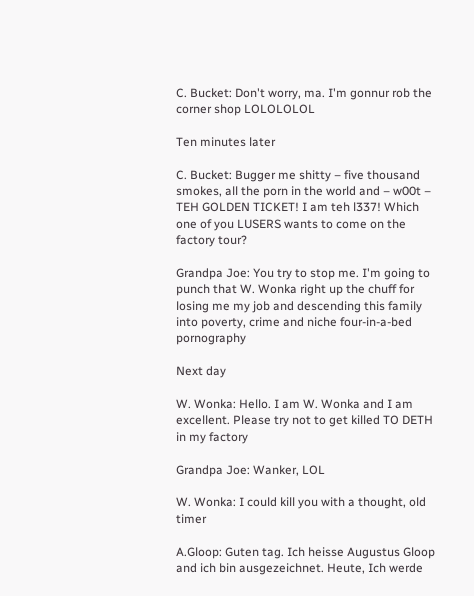C. Bucket: Don't worry, ma. I'm gonnur rob the corner shop LOLOLOLOL

Ten minutes later

C. Bucket: Bugger me shitty – five thousand smokes, all the porn in the world and – w00t – TEH GOLDEN TICKET! I am teh l337! Which one of you LUSERS wants to come on the factory tour?

Grandpa Joe: You try to stop me. I'm going to punch that W. Wonka right up the chuff for losing me my job and descending this family into poverty, crime and niche four-in-a-bed pornography

Next day

W. Wonka: Hello. I am W. Wonka and I am excellent. Please try not to get killed TO DETH in my factory

Grandpa Joe: Wanker, LOL

W. Wonka: I could kill you with a thought, old timer

A.Gloop: Guten tag. Ich heisse Augustus Gloop and ich bin ausgezeichnet. Heute, Ich werde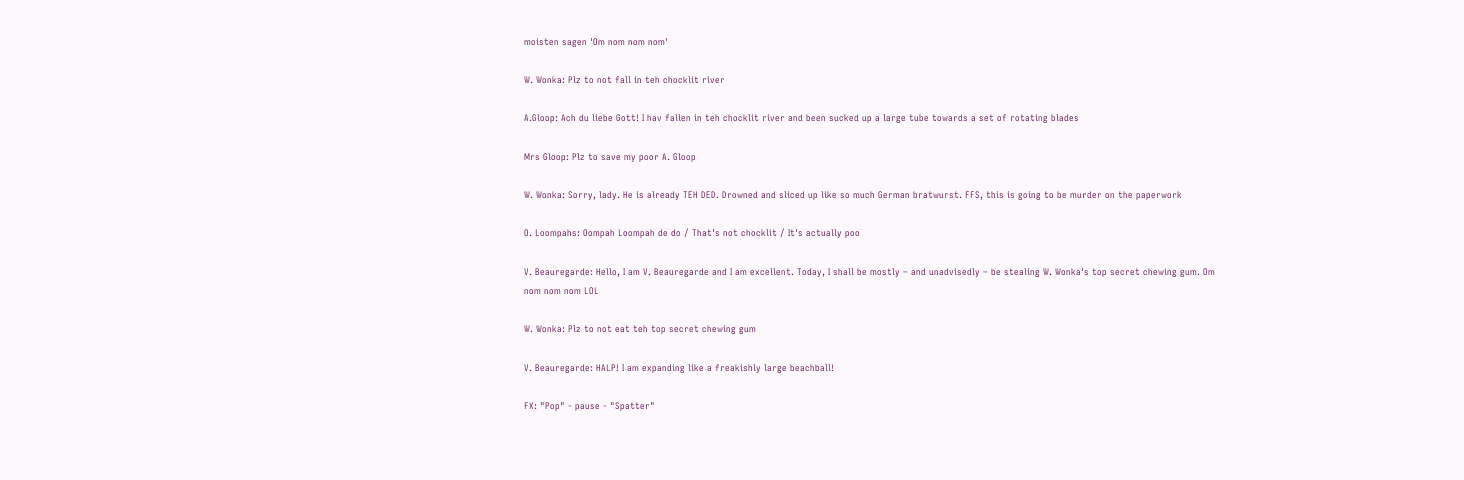moisten sagen 'Om nom nom nom'

W. Wonka: Plz to not fall in teh chocklit river

A.Gloop: Ach du liebe Gott! I hav fallen in teh chocklit river and been sucked up a large tube towards a set of rotating blades

Mrs Gloop: Plz to save my poor A. Gloop

W. Wonka: Sorry, lady. He is already TEH DED. Drowned and sliced up like so much German bratwurst. FFS, this is going to be murder on the paperwork

O. Loompahs: Oompah Loompah de do / That's not chocklit / It's actually poo

V. Beauregarde: Hello, I am V. Beauregarde and I am excellent. Today, I shall be mostly – and unadvisedly – be stealing W. Wonka's top secret chewing gum. Om nom nom nom LOL

W. Wonka: Plz to not eat teh top secret chewing gum

V. Beauregarde: HALP! I am expanding like a freakishly large beachball!

FX: "Pop" - pause - "Spatter"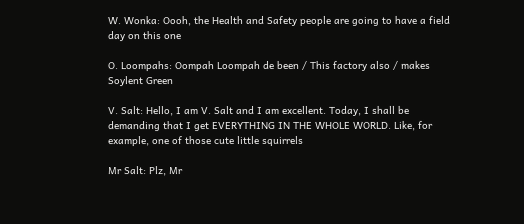W. Wonka: Oooh, the Health and Safety people are going to have a field day on this one

O. Loompahs: Oompah Loompah de been / This factory also / makes Soylent Green

V. Salt: Hello, I am V. Salt and I am excellent. Today, I shall be demanding that I get EVERYTHING IN THE WHOLE WORLD. Like, for example, one of those cute little squirrels

Mr Salt: Plz, Mr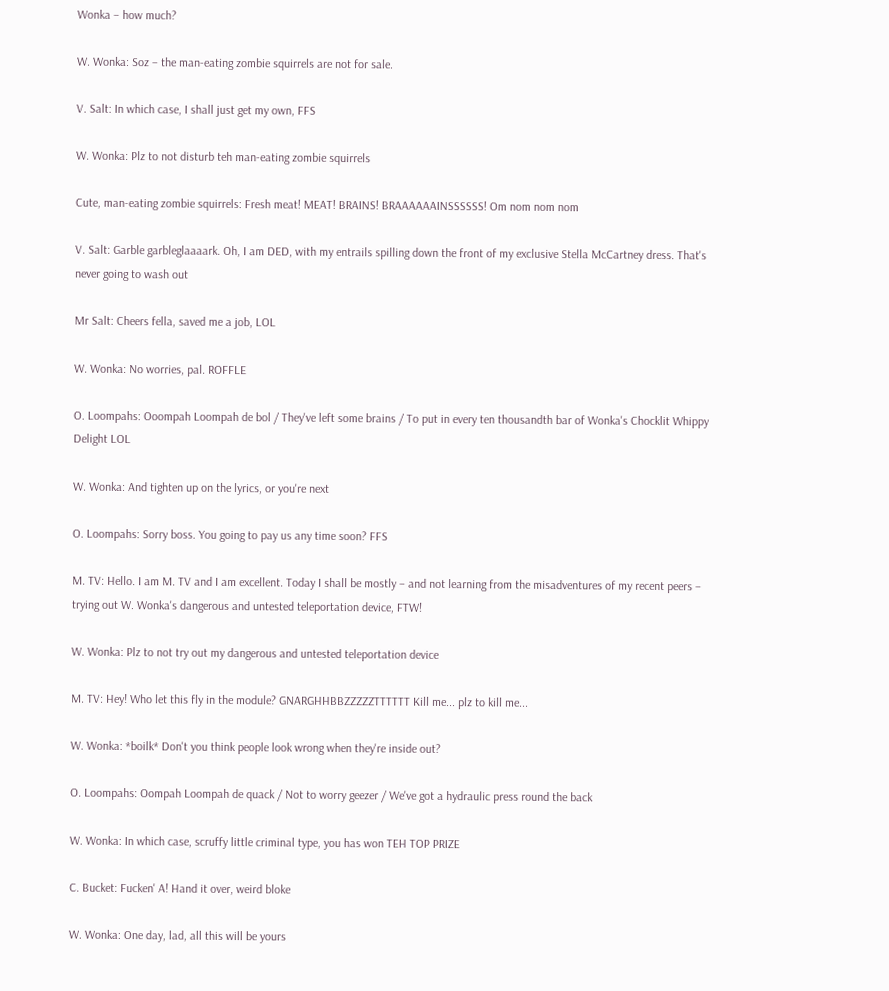Wonka – how much?

W. Wonka: Soz – the man-eating zombie squirrels are not for sale.

V. Salt: In which case, I shall just get my own, FFS

W. Wonka: Plz to not disturb teh man-eating zombie squirrels

Cute, man-eating zombie squirrels: Fresh meat! MEAT! BRAINS! BRAAAAAAINSSSSSS! Om nom nom nom

V. Salt: Garble garbleglaaaark. Oh, I am DED, with my entrails spilling down the front of my exclusive Stella McCartney dress. That's never going to wash out

Mr Salt: Cheers fella, saved me a job, LOL

W. Wonka: No worries, pal. ROFFLE

O. Loompahs: Ooompah Loompah de bol / They've left some brains / To put in every ten thousandth bar of Wonka's Chocklit Whippy Delight LOL

W. Wonka: And tighten up on the lyrics, or you're next

O. Loompahs: Sorry boss. You going to pay us any time soon? FFS

M. TV: Hello. I am M. TV and I am excellent. Today I shall be mostly – and not learning from the misadventures of my recent peers – trying out W. Wonka's dangerous and untested teleportation device, FTW!

W. Wonka: Plz to not try out my dangerous and untested teleportation device

M. TV: Hey! Who let this fly in the module? GNARGHHBBZZZZZTTTTTT Kill me... plz to kill me...

W. Wonka: *boilk* Don't you think people look wrong when they're inside out?

O. Loompahs: Oompah Loompah de quack / Not to worry geezer / We've got a hydraulic press round the back

W. Wonka: In which case, scruffy little criminal type, you has won TEH TOP PRIZE

C. Bucket: Fucken' A! Hand it over, weird bloke

W. Wonka: One day, lad, all this will be yours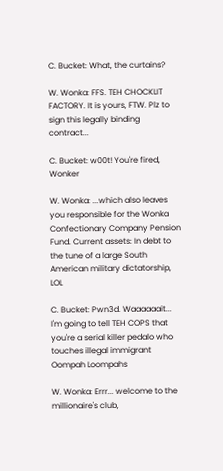C. Bucket: What, the curtains?

W. Wonka: FFS. TEH CHOCKLIT FACTORY. It is yours, FTW. Plz to sign this legally binding contract...

C. Bucket: w00t! You're fired, Wonker

W. Wonka: ...which also leaves you responsible for the Wonka Confectionary Company Pension Fund. Current assets: In debt to the tune of a large South American military dictatorship, LOL

C. Bucket: Pwn3d. Waaaaaait... I'm going to tell TEH COPS that you're a serial killer pedalo who touches illegal immigrant Oompah Loompahs

W. Wonka: Errr... welcome to the millionaire's club,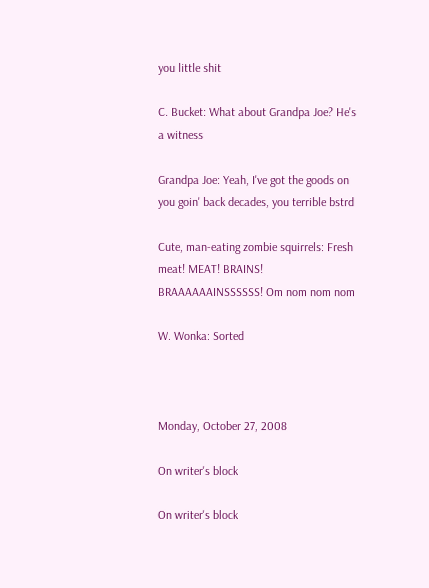you little shit

C. Bucket: What about Grandpa Joe? He's a witness

Grandpa Joe: Yeah, I've got the goods on you goin' back decades, you terrible bstrd

Cute, man-eating zombie squirrels: Fresh meat! MEAT! BRAINS! BRAAAAAAINSSSSSS! Om nom nom nom

W. Wonka: Sorted



Monday, October 27, 2008

On writer's block

On writer's block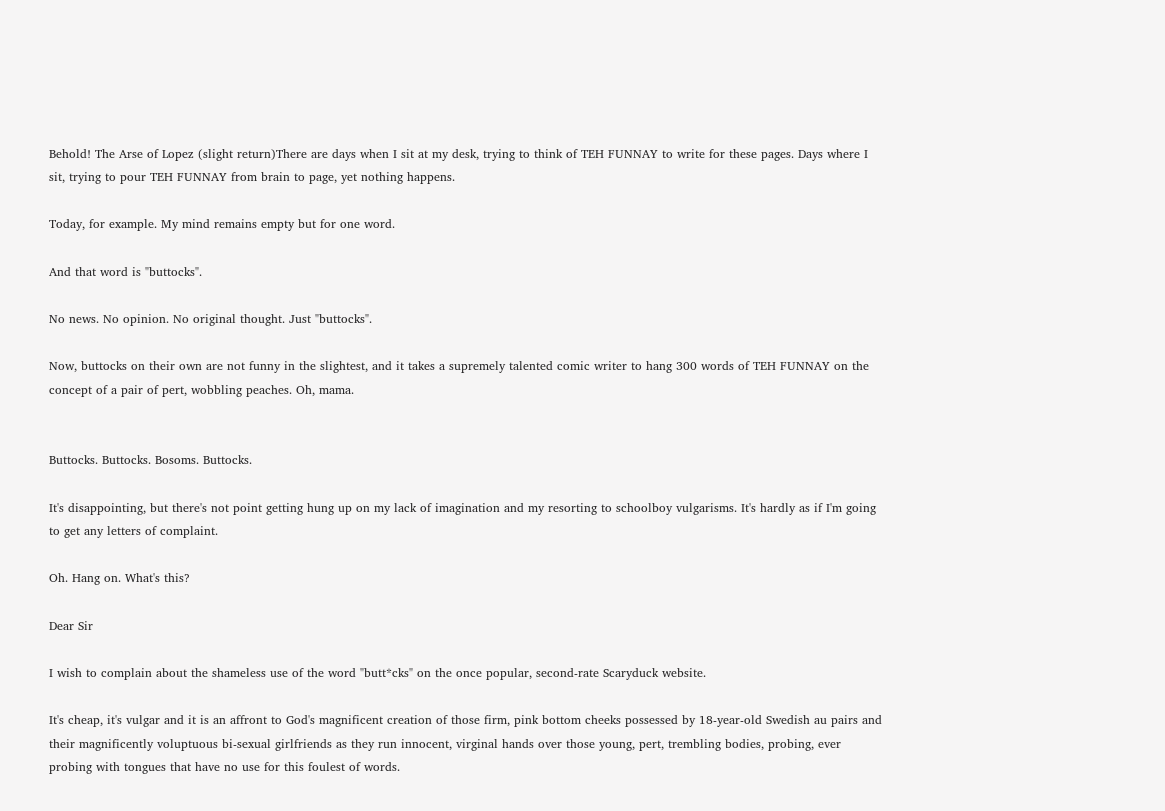Behold! The Arse of Lopez (slight return)There are days when I sit at my desk, trying to think of TEH FUNNAY to write for these pages. Days where I sit, trying to pour TEH FUNNAY from brain to page, yet nothing happens.

Today, for example. My mind remains empty but for one word.

And that word is "buttocks".

No news. No opinion. No original thought. Just "buttocks".

Now, buttocks on their own are not funny in the slightest, and it takes a supremely talented comic writer to hang 300 words of TEH FUNNAY on the concept of a pair of pert, wobbling peaches. Oh, mama.


Buttocks. Buttocks. Bosoms. Buttocks.

It's disappointing, but there's not point getting hung up on my lack of imagination and my resorting to schoolboy vulgarisms. It's hardly as if I'm going to get any letters of complaint.

Oh. Hang on. What's this?

Dear Sir

I wish to complain about the shameless use of the word "butt*cks" on the once popular, second-rate Scaryduck website.

It's cheap, it's vulgar and it is an affront to God's magnificent creation of those firm, pink bottom cheeks possessed by 18-year-old Swedish au pairs and their magnificently voluptuous bi-sexual girlfriends as they run innocent, virginal hands over those young, pert, trembling bodies, probing, ever probing with tongues that have no use for this foulest of words.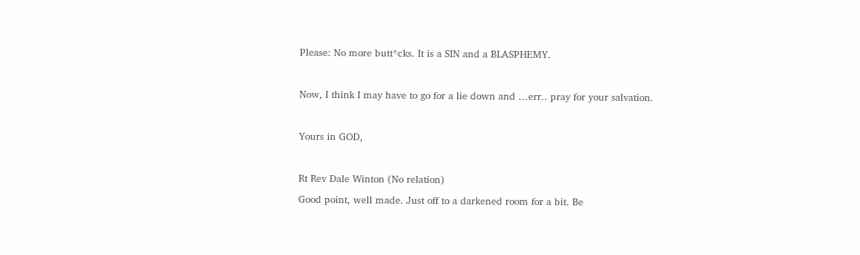Please: No more butt*cks. It is a SIN and a BLASPHEMY.

Now, I think I may have to go for a lie down and …err.. pray for your salvation.

Yours in GOD,

Rt Rev Dale Winton (No relation)
Good point, well made. Just off to a darkened room for a bit. Be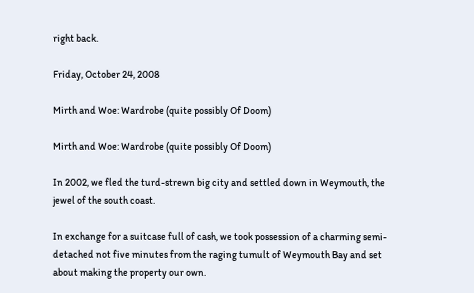right back.

Friday, October 24, 2008

Mirth and Woe: Wardrobe (quite possibly Of Doom)

Mirth and Woe: Wardrobe (quite possibly Of Doom)

In 2002, we fled the turd-strewn big city and settled down in Weymouth, the jewel of the south coast.

In exchange for a suitcase full of cash, we took possession of a charming semi-detached not five minutes from the raging tumult of Weymouth Bay and set about making the property our own.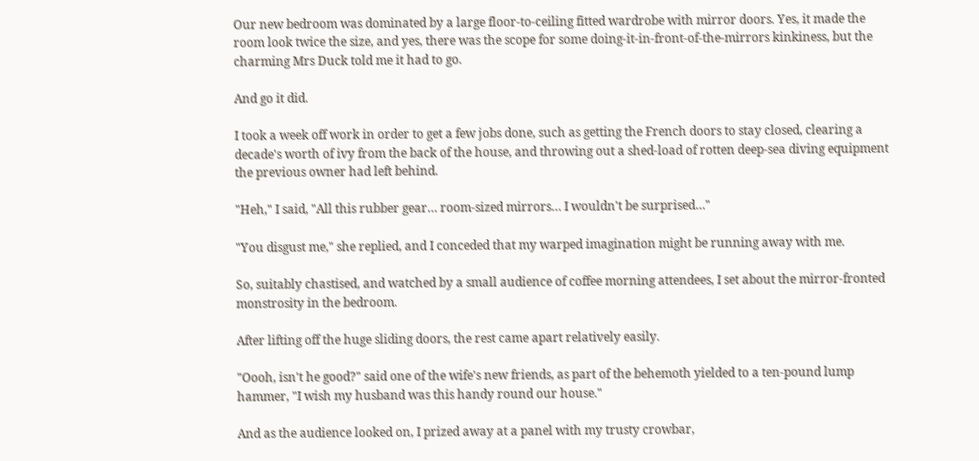Our new bedroom was dominated by a large floor-to-ceiling fitted wardrobe with mirror doors. Yes, it made the room look twice the size, and yes, there was the scope for some doing-it-in-front-of-the-mirrors kinkiness, but the charming Mrs Duck told me it had to go.

And go it did.

I took a week off work in order to get a few jobs done, such as getting the French doors to stay closed, clearing a decade's worth of ivy from the back of the house, and throwing out a shed-load of rotten deep-sea diving equipment the previous owner had left behind.

"Heh," I said, "All this rubber gear… room-sized mirrors… I wouldn't be surprised…"

"You disgust me," she replied, and I conceded that my warped imagination might be running away with me.

So, suitably chastised, and watched by a small audience of coffee morning attendees, I set about the mirror-fronted monstrosity in the bedroom.

After lifting off the huge sliding doors, the rest came apart relatively easily.

"Oooh, isn't he good?" said one of the wife's new friends, as part of the behemoth yielded to a ten-pound lump hammer, "I wish my husband was this handy round our house."

And as the audience looked on, I prized away at a panel with my trusty crowbar,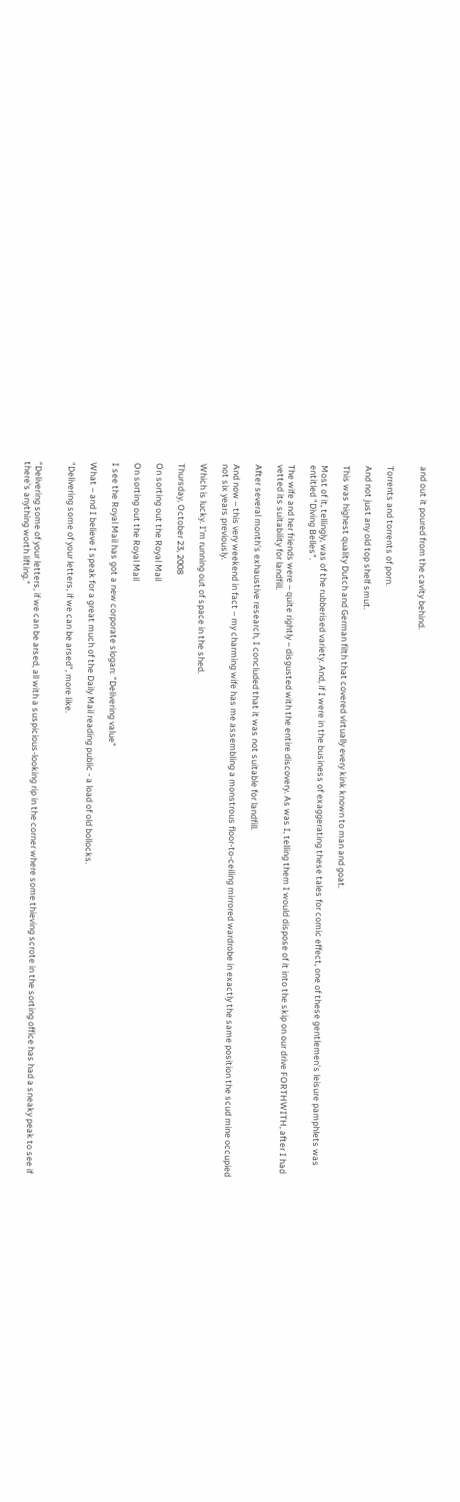and out it poured from the cavity behind.


Torrents and torrents of porn.

And not just any old top shelf smut.

This was highest quality Dutch and German filth that covered virtually every kink known to man and goat.

Most of it, tellingly, was of the rubberised variety. And, if I were in the business of exaggerating these tales for comic effect, one of these gentlemen's leisure pamphlets was entitled "Diving Belles".

The wife and her friends were – quite rightly – disgusted with the entire discovery. As was I, telling them I would dispose of it into the skip on our drive FORTHWITH, after I had vetted its suitability for landfill.

After several month's exhaustive research, I concluded that it was not suitable for landfill.

And now – this very weekend in fact – my charming wife has me assembling a monstrous floor-to-ceiling mirrored wardrobe in exactly the same position the scud mine occupied not six years previously.

Which is lucky. I'm running out of space in the shed.

Thursday, October 23, 2008

On sorting out the Royal Mail

On sorting out the Royal Mail

I see the Royal Mail has got a new corporate slogan: "Delivering value"

What – and I believe I speak for a great much of the Daily Mail reading public - a load of old bollocks.

"Delivering some of your letters, if we can be arsed", more like.


"Delivering some of your letters, if we can be arsed, all with a suspicious-looking rip in the corner where some thieving scrote in the sorting office has had a sneaky peak to see if there's anything worth lifting."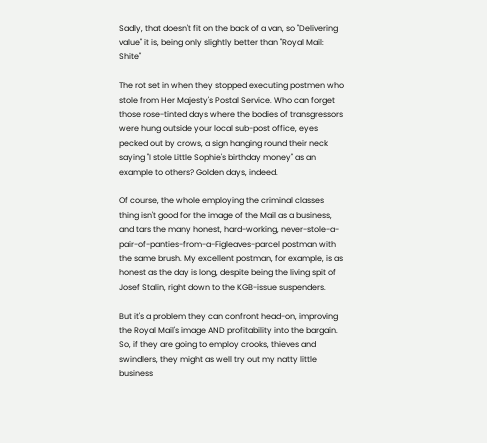Sadly, that doesn't fit on the back of a van, so "Delivering value" it is, being only slightly better than "Royal Mail: Shite"

The rot set in when they stopped executing postmen who stole from Her Majesty's Postal Service. Who can forget those rose-tinted days where the bodies of transgressors were hung outside your local sub-post office, eyes pecked out by crows, a sign hanging round their neck saying "I stole Little Sophie's birthday money" as an example to others? Golden days, indeed.

Of course, the whole employing the criminal classes thing isn't good for the image of the Mail as a business, and tars the many honest, hard-working, never-stole-a-pair-of-panties-from-a-Figleaves-parcel postman with the same brush. My excellent postman, for example, is as honest as the day is long, despite being the living spit of Josef Stalin, right down to the KGB-issue suspenders.

But it's a problem they can confront head-on, improving the Royal Mail's image AND profitability into the bargain. So, if they are going to employ crooks, thieves and swindlers, they might as well try out my natty little business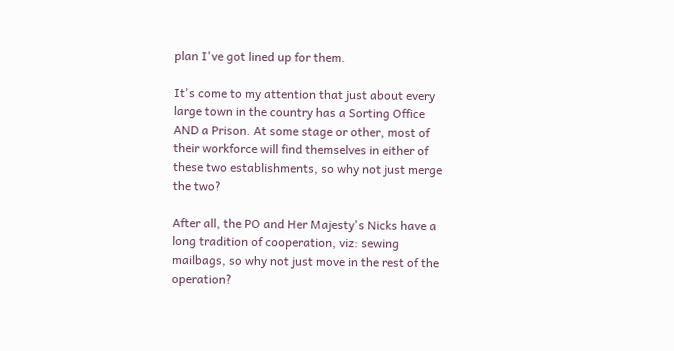plan I've got lined up for them.

It's come to my attention that just about every large town in the country has a Sorting Office AND a Prison. At some stage or other, most of their workforce will find themselves in either of these two establishments, so why not just merge the two?

After all, the PO and Her Majesty's Nicks have a long tradition of cooperation, viz: sewing mailbags, so why not just move in the rest of the operation?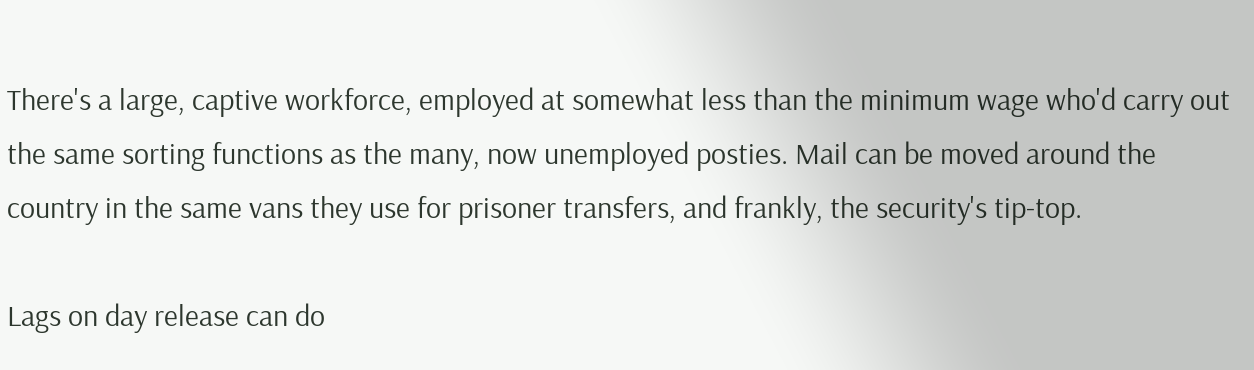There's a large, captive workforce, employed at somewhat less than the minimum wage who'd carry out the same sorting functions as the many, now unemployed posties. Mail can be moved around the country in the same vans they use for prisoner transfers, and frankly, the security's tip-top.

Lags on day release can do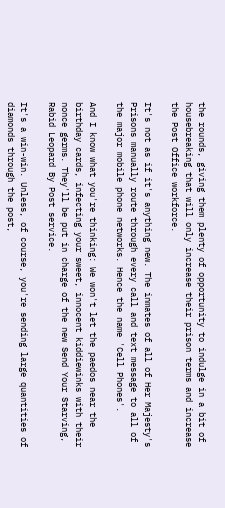the rounds, giving them plenty of opportunity to indulge in a bit of housebreaking that will only increase their prison terms and increase the Post Office workforce.

It's not as if it's anything new. The inmates of all of Her Majesty's Prisons manually route through every call and text message to all of the major mobile phone networks. Hence the name 'Cell Phones'.

And I know what you're thinking: We won't let the paedos near the birthday cards, infecting your sweet, innocent kiddiewinks with their nonce germs. They'll be put in charge of the new Send Your Starving, Rabid Leopard By Post service.

It's a win-win. Unless, of course, you're sending large quantities of diamonds through the post,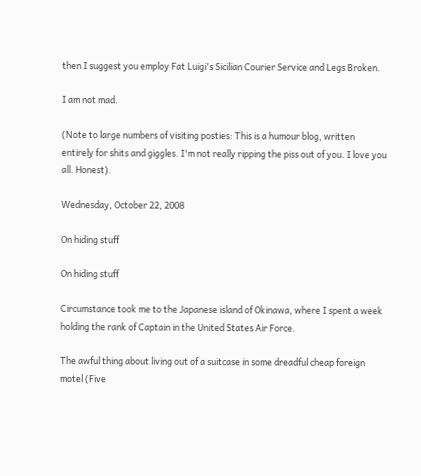then I suggest you employ Fat Luigi's Sicilian Courier Service and Legs Broken.

I am not mad.

(Note to large numbers of visiting posties: This is a humour blog, written entirely for shits and giggles. I'm not really ripping the piss out of you. I love you all. Honest).

Wednesday, October 22, 2008

On hiding stuff

On hiding stuff

Circumstance took me to the Japanese island of Okinawa, where I spent a week holding the rank of Captain in the United States Air Force.

The awful thing about living out of a suitcase in some dreadful cheap foreign motel (Five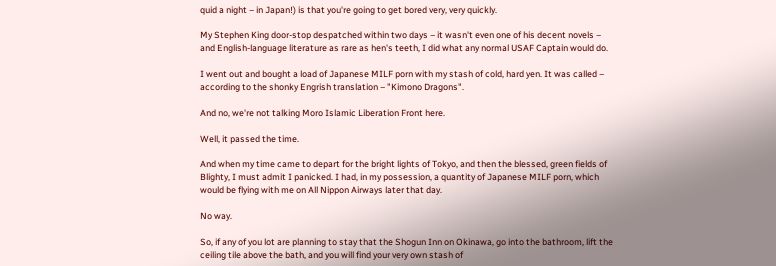quid a night – in Japan!) is that you're going to get bored very, very quickly.

My Stephen King door-stop despatched within two days – it wasn't even one of his decent novels – and English-language literature as rare as hen's teeth, I did what any normal USAF Captain would do.

I went out and bought a load of Japanese MILF porn with my stash of cold, hard yen. It was called – according to the shonky Engrish translation – "Kimono Dragons".

And no, we're not talking Moro Islamic Liberation Front here.

Well, it passed the time.

And when my time came to depart for the bright lights of Tokyo, and then the blessed, green fields of Blighty, I must admit I panicked. I had, in my possession, a quantity of Japanese MILF porn, which would be flying with me on All Nippon Airways later that day.

No way.

So, if any of you lot are planning to stay that the Shogun Inn on Okinawa, go into the bathroom, lift the ceiling tile above the bath, and you will find your very own stash of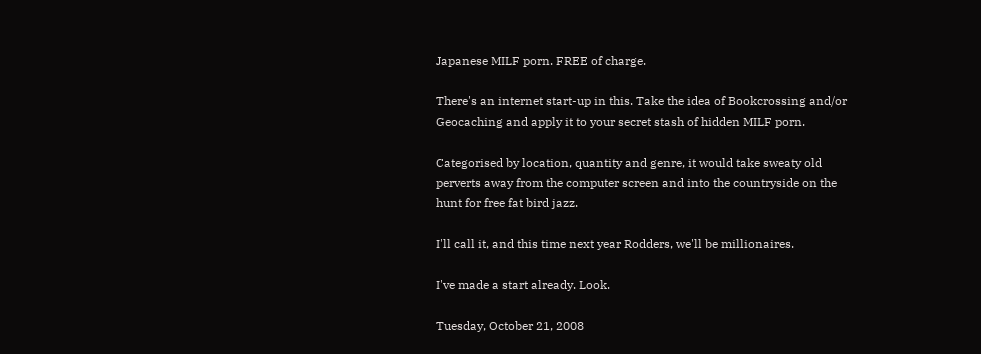Japanese MILF porn. FREE of charge.

There's an internet start-up in this. Take the idea of Bookcrossing and/or Geocaching and apply it to your secret stash of hidden MILF porn.

Categorised by location, quantity and genre, it would take sweaty old perverts away from the computer screen and into the countryside on the hunt for free fat bird jazz.

I'll call it, and this time next year Rodders, we'll be millionaires.

I've made a start already. Look.

Tuesday, October 21, 2008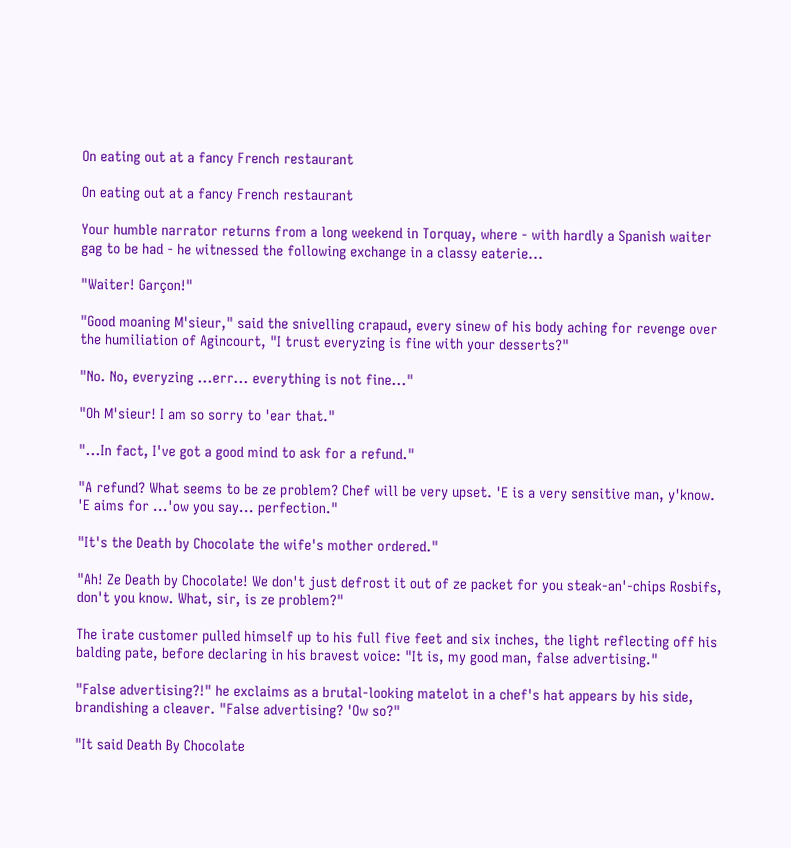On eating out at a fancy French restaurant

On eating out at a fancy French restaurant

Your humble narrator returns from a long weekend in Torquay, where - with hardly a Spanish waiter gag to be had - he witnessed the following exchange in a classy eaterie...

"Waiter! Garçon!"

"Good moaning M'sieur," said the snivelling crapaud, every sinew of his body aching for revenge over the humiliation of Agincourt, "I trust everyzing is fine with your desserts?"

"No. No, everyzing ...err... everything is not fine..."

"Oh M'sieur! I am so sorry to 'ear that."

"...In fact, I've got a good mind to ask for a refund."

"A refund? What seems to be ze problem? Chef will be very upset. 'E is a very sensitive man, y'know. 'E aims for ...'ow you say... perfection."

"It's the Death by Chocolate the wife's mother ordered."

"Ah! Ze Death by Chocolate! We don't just defrost it out of ze packet for you steak-an'-chips Rosbifs, don't you know. What, sir, is ze problem?"

The irate customer pulled himself up to his full five feet and six inches, the light reflecting off his balding pate, before declaring in his bravest voice: "It is, my good man, false advertising."

"False advertising?!" he exclaims as a brutal-looking matelot in a chef's hat appears by his side, brandishing a cleaver. "False advertising? 'Ow so?"

"It said Death By Chocolate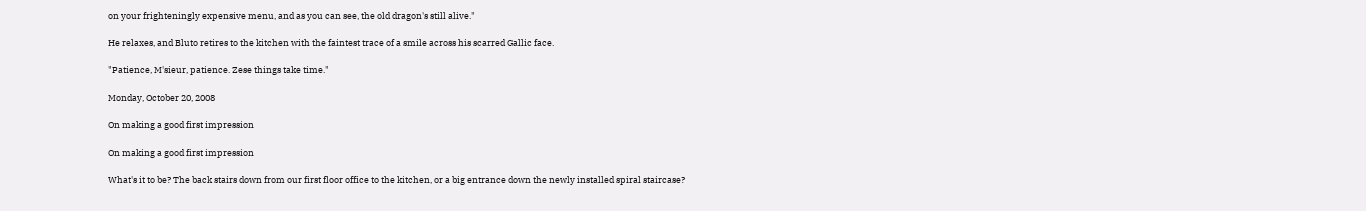on your frighteningly expensive menu, and as you can see, the old dragon's still alive."

He relaxes, and Bluto retires to the kitchen with the faintest trace of a smile across his scarred Gallic face.

"Patience, M'sieur, patience. Zese things take time."

Monday, October 20, 2008

On making a good first impression

On making a good first impression

What's it to be? The back stairs down from our first floor office to the kitchen, or a big entrance down the newly installed spiral staircase?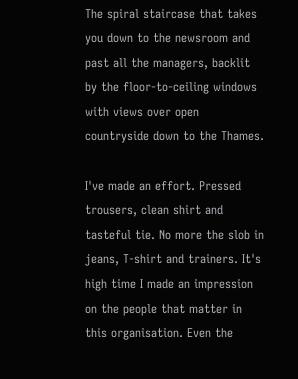The spiral staircase that takes you down to the newsroom and past all the managers, backlit by the floor-to-ceiling windows with views over open countryside down to the Thames.

I've made an effort. Pressed trousers, clean shirt and tasteful tie. No more the slob in jeans, T-shirt and trainers. It's high time I made an impression on the people that matter in this organisation. Even the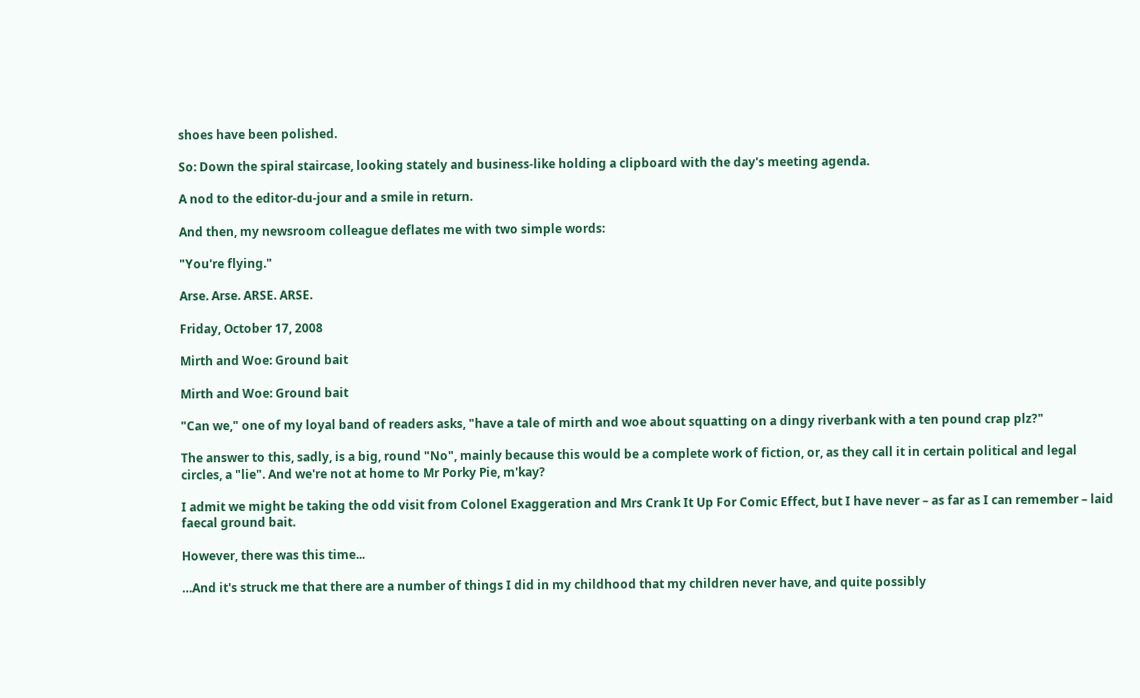shoes have been polished.

So: Down the spiral staircase, looking stately and business-like holding a clipboard with the day's meeting agenda.

A nod to the editor-du-jour and a smile in return.

And then, my newsroom colleague deflates me with two simple words:

"You're flying."

Arse. Arse. ARSE. ARSE.

Friday, October 17, 2008

Mirth and Woe: Ground bait

Mirth and Woe: Ground bait

"Can we," one of my loyal band of readers asks, "have a tale of mirth and woe about squatting on a dingy riverbank with a ten pound crap plz?"

The answer to this, sadly, is a big, round "No", mainly because this would be a complete work of fiction, or, as they call it in certain political and legal circles, a "lie". And we're not at home to Mr Porky Pie, m'kay?

I admit we might be taking the odd visit from Colonel Exaggeration and Mrs Crank It Up For Comic Effect, but I have never – as far as I can remember – laid faecal ground bait.

However, there was this time...

…And it's struck me that there are a number of things I did in my childhood that my children never have, and quite possibly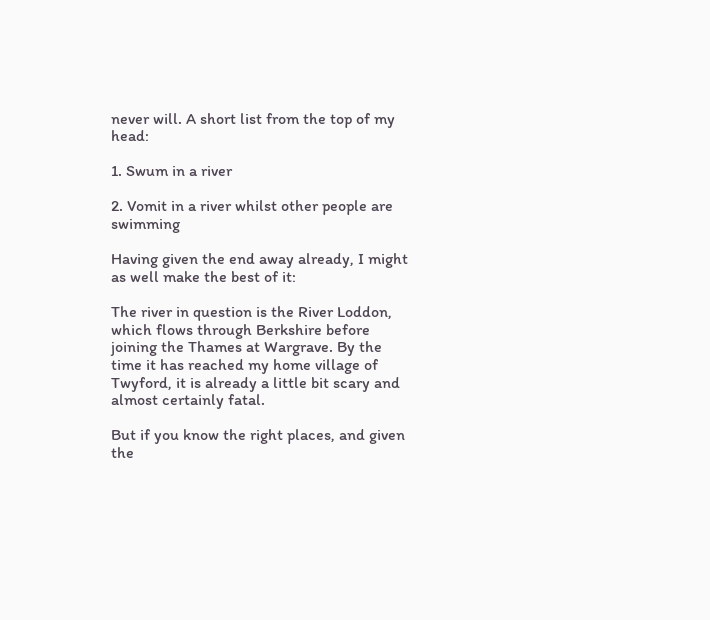never will. A short list from the top of my head:

1. Swum in a river

2. Vomit in a river whilst other people are swimming

Having given the end away already, I might as well make the best of it:

The river in question is the River Loddon, which flows through Berkshire before joining the Thames at Wargrave. By the time it has reached my home village of Twyford, it is already a little bit scary and almost certainly fatal.

But if you know the right places, and given the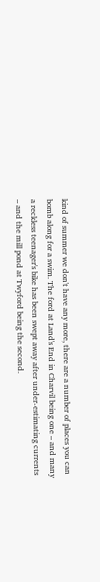kind of summer we don't have any more, there are a number of places you can bomb along for a swim. The ford at Land's End in Charvil being one – and many a reckless teenager's bike has been swept away after under-estimating currents – and the mill pond at Twyford being the second.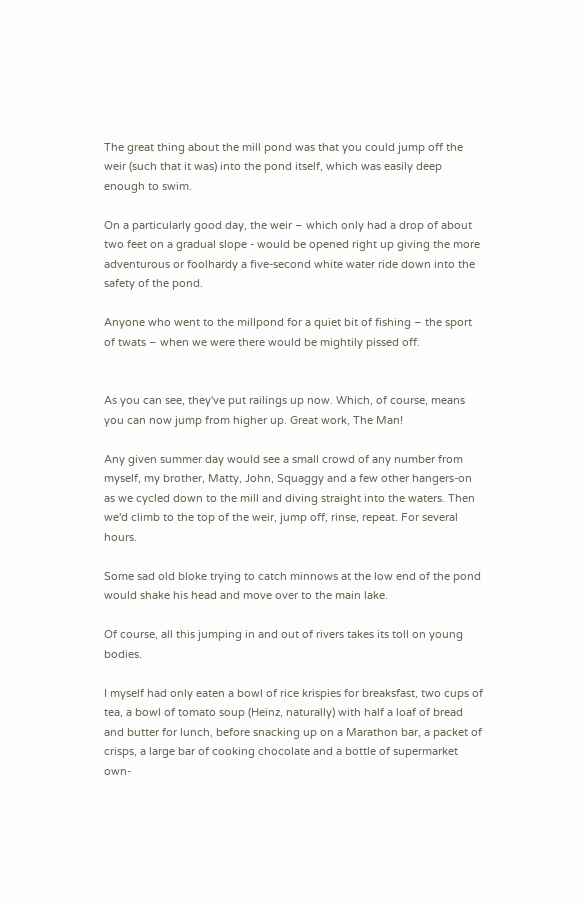The great thing about the mill pond was that you could jump off the weir (such that it was) into the pond itself, which was easily deep enough to swim.

On a particularly good day, the weir – which only had a drop of about two feet on a gradual slope - would be opened right up giving the more adventurous or foolhardy a five-second white water ride down into the safety of the pond.

Anyone who went to the millpond for a quiet bit of fishing – the sport of twats – when we were there would be mightily pissed off.


As you can see, they've put railings up now. Which, of course, means you can now jump from higher up. Great work, The Man!

Any given summer day would see a small crowd of any number from myself, my brother, Matty, John, Squaggy and a few other hangers-on as we cycled down to the mill and diving straight into the waters. Then we'd climb to the top of the weir, jump off, rinse, repeat. For several hours.

Some sad old bloke trying to catch minnows at the low end of the pond would shake his head and move over to the main lake.

Of course, all this jumping in and out of rivers takes its toll on young bodies.

I myself had only eaten a bowl of rice krispies for breaksfast, two cups of tea, a bowl of tomato soup (Heinz, naturally) with half a loaf of bread and butter for lunch, before snacking up on a Marathon bar, a packet of crisps, a large bar of cooking chocolate and a bottle of supermarket own-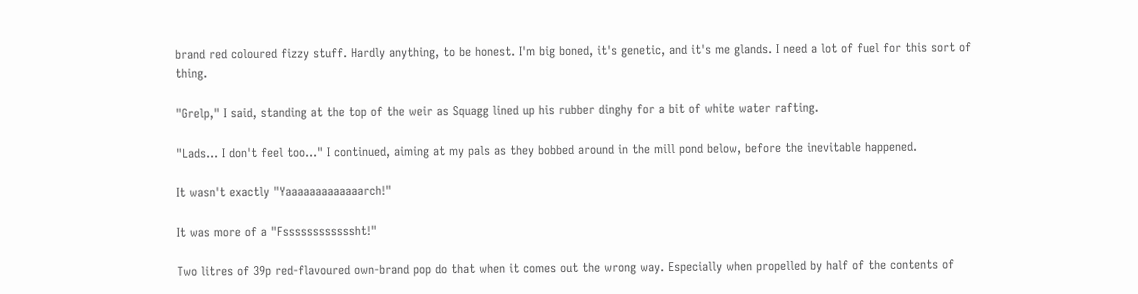brand red coloured fizzy stuff. Hardly anything, to be honest. I'm big boned, it's genetic, and it's me glands. I need a lot of fuel for this sort of thing.

"Grelp," I said, standing at the top of the weir as Squagg lined up his rubber dinghy for a bit of white water rafting.

"Lads... I don't feel too..." I continued, aiming at my pals as they bobbed around in the mill pond below, before the inevitable happened.

It wasn't exactly "Yaaaaaaaaaaaaarch!"

It was more of a "Fssssssssssssht!"

Two litres of 39p red-flavoured own-brand pop do that when it comes out the wrong way. Especially when propelled by half of the contents of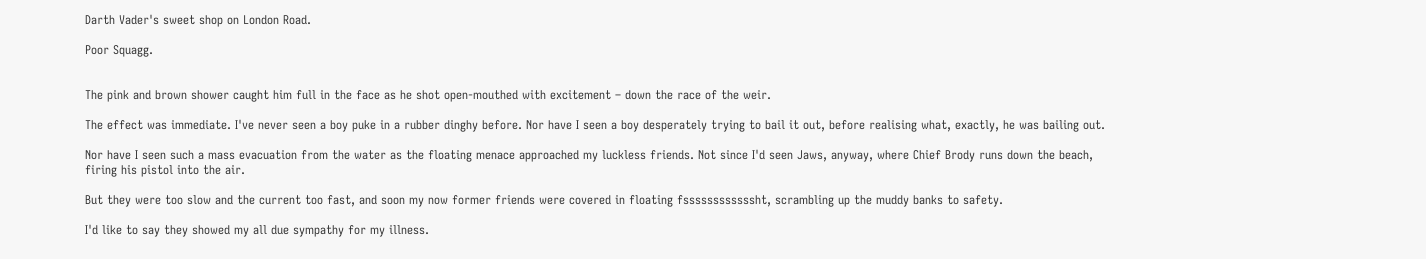Darth Vader's sweet shop on London Road.

Poor Squagg.


The pink and brown shower caught him full in the face as he shot open-mouthed with excitement – down the race of the weir.

The effect was immediate. I've never seen a boy puke in a rubber dinghy before. Nor have I seen a boy desperately trying to bail it out, before realising what, exactly, he was bailing out.

Nor have I seen such a mass evacuation from the water as the floating menace approached my luckless friends. Not since I'd seen Jaws, anyway, where Chief Brody runs down the beach, firing his pistol into the air.

But they were too slow and the current too fast, and soon my now former friends were covered in floating fssssssssssssht, scrambling up the muddy banks to safety.

I'd like to say they showed my all due sympathy for my illness.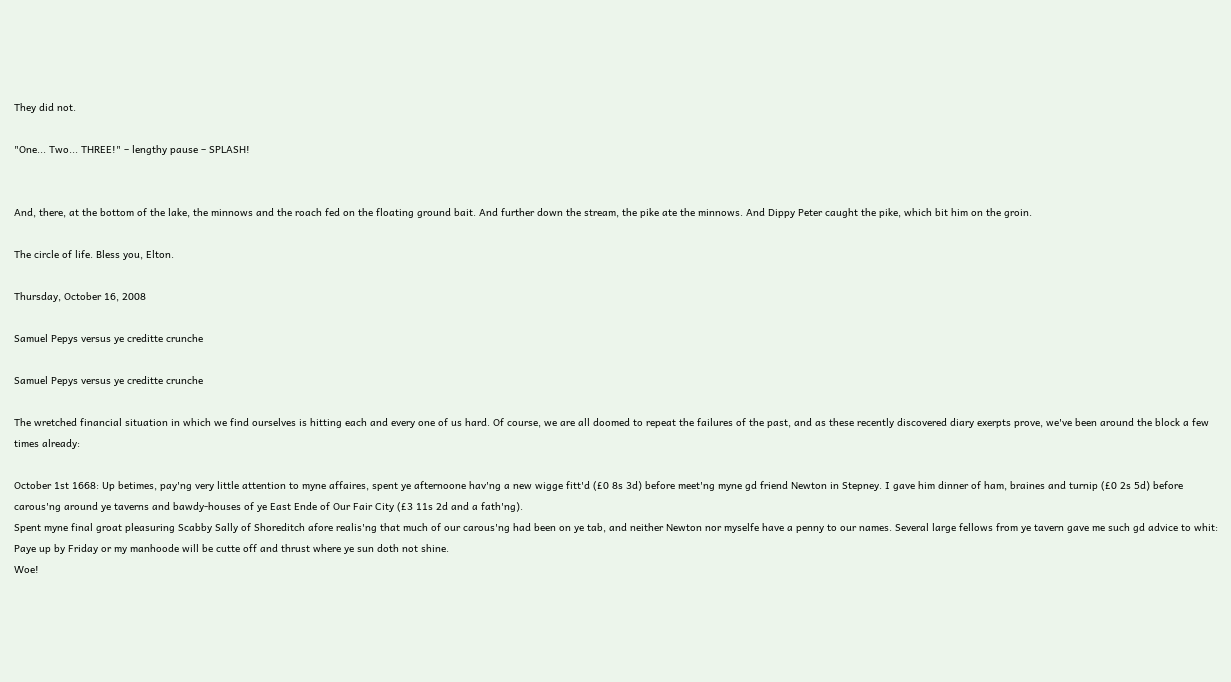They did not.

"One... Two... THREE!" – lengthy pause – SPLASH!


And, there, at the bottom of the lake, the minnows and the roach fed on the floating ground bait. And further down the stream, the pike ate the minnows. And Dippy Peter caught the pike, which bit him on the groin.

The circle of life. Bless you, Elton.

Thursday, October 16, 2008

Samuel Pepys versus ye creditte crunche

Samuel Pepys versus ye creditte crunche

The wretched financial situation in which we find ourselves is hitting each and every one of us hard. Of course, we are all doomed to repeat the failures of the past, and as these recently discovered diary exerpts prove, we've been around the block a few times already:

October 1st 1668: Up betimes, pay'ng very little attention to myne affaires, spent ye afternoone hav'ng a new wigge fitt'd (£0 8s 3d) before meet'ng myne gd friend Newton in Stepney. I gave him dinner of ham, braines and turnip (£0 2s 5d) before carous'ng around ye taverns and bawdy-houses of ye East Ende of Our Fair City (£3 11s 2d and a fath'ng).
Spent myne final groat pleasuring Scabby Sally of Shoreditch afore realis'ng that much of our carous'ng had been on ye tab, and neither Newton nor myselfe have a penny to our names. Several large fellows from ye tavern gave me such gd advice to whit: Paye up by Friday or my manhoode will be cutte off and thrust where ye sun doth not shine.
Woe!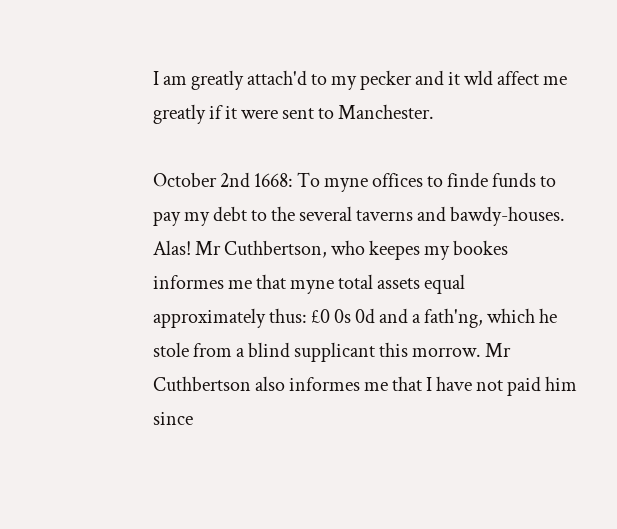I am greatly attach'd to my pecker and it wld affect me greatly if it were sent to Manchester.

October 2nd 1668: To myne offices to finde funds to pay my debt to the several taverns and bawdy-houses. Alas! Mr Cuthbertson, who keepes my bookes informes me that myne total assets equal approximately thus: £0 0s 0d and a fath'ng, which he stole from a blind supplicant this morrow. Mr Cuthbertson also informes me that I have not paid him since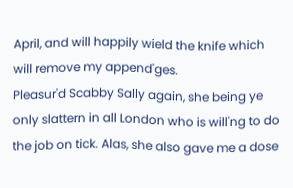April, and will happily wield the knife which will remove my append'ges.
Pleasur'd Scabby Sally again, she being ye only slattern in all London who is will'ng to do the job on tick. Alas, she also gave me a dose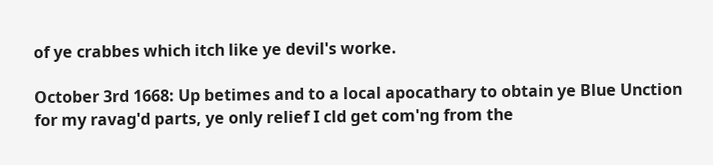of ye crabbes which itch like ye devil's worke.

October 3rd 1668: Up betimes and to a local apocathary to obtain ye Blue Unction for my ravag'd parts, ye only relief I cld get com'ng from the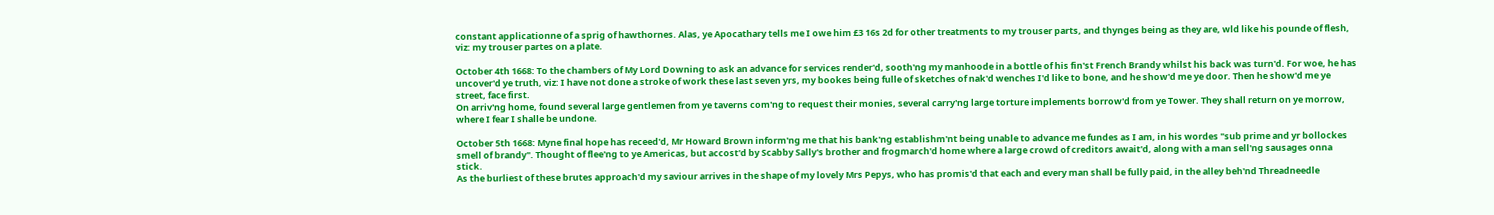constant applicationne of a sprig of hawthornes. Alas, ye Apocathary tells me I owe him £3 16s 2d for other treatments to my trouser parts, and thynges being as they are, wld like his pounde of flesh, viz: my trouser partes on a plate.

October 4th 1668: To the chambers of My Lord Downing to ask an advance for services render'd, sooth'ng my manhoode in a bottle of his fin'st French Brandy whilst his back was turn'd. For woe, he has uncover'd ye truth, viz: I have not done a stroke of work these last seven yrs, my bookes being fulle of sketches of nak'd wenches I'd like to bone, and he show'd me ye door. Then he show'd me ye street, face first.
On arriv'ng home, found several large gentlemen from ye taverns com'ng to request their monies, several carry'ng large torture implements borrow'd from ye Tower. They shall return on ye morrow, where I fear I shalle be undone.

October 5th 1668: Myne final hope has receed'd, Mr Howard Brown inform'ng me that his bank'ng establishm'nt being unable to advance me fundes as I am, in his wordes "sub prime and yr bollockes smell of brandy". Thought of flee'ng to ye Americas, but accost'd by Scabby Sally's brother and frogmarch'd home where a large crowd of creditors await'd, along with a man sell'ng sausages onna stick.
As the burliest of these brutes approach'd my saviour arrives in the shape of my lovely Mrs Pepys, who has promis'd that each and every man shall be fully paid, in the alley beh'nd Threadneedle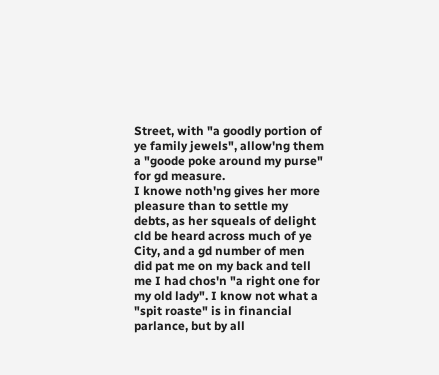Street, with "a goodly portion of ye family jewels", allow'ng them a "goode poke around my purse" for gd measure.
I knowe noth'ng gives her more pleasure than to settle my debts, as her squeals of delight cld be heard across much of ye City, and a gd number of men did pat me on my back and tell me I had chos'n "a right one for my old lady". I know not what a "spit roaste" is in financial parlance, but by all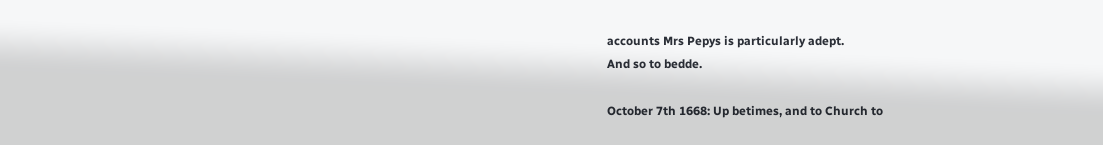accounts Mrs Pepys is particularly adept.
And so to bedde.

October 7th 1668: Up betimes, and to Church to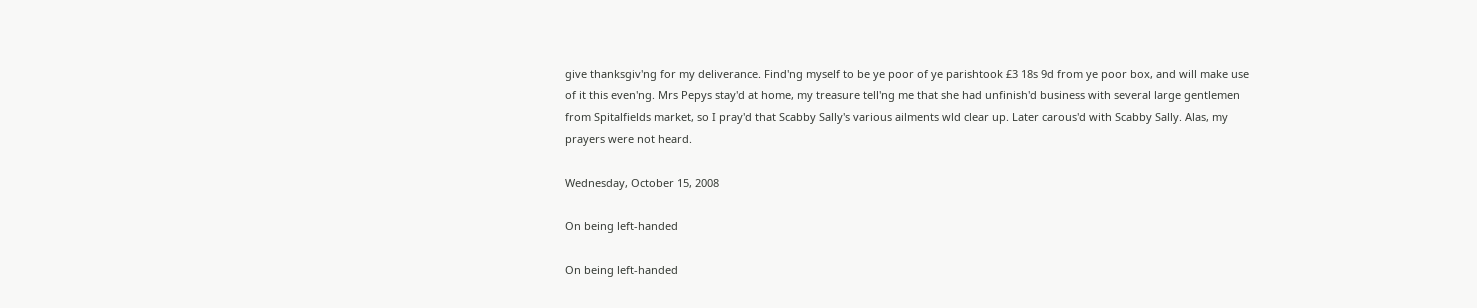give thanksgiv'ng for my deliverance. Find'ng myself to be ye poor of ye parishtook £3 18s 9d from ye poor box, and will make use of it this even'ng. Mrs Pepys stay'd at home, my treasure tell'ng me that she had unfinish'd business with several large gentlemen from Spitalfields market, so I pray'd that Scabby Sally's various ailments wld clear up. Later carous'd with Scabby Sally. Alas, my prayers were not heard.

Wednesday, October 15, 2008

On being left-handed

On being left-handed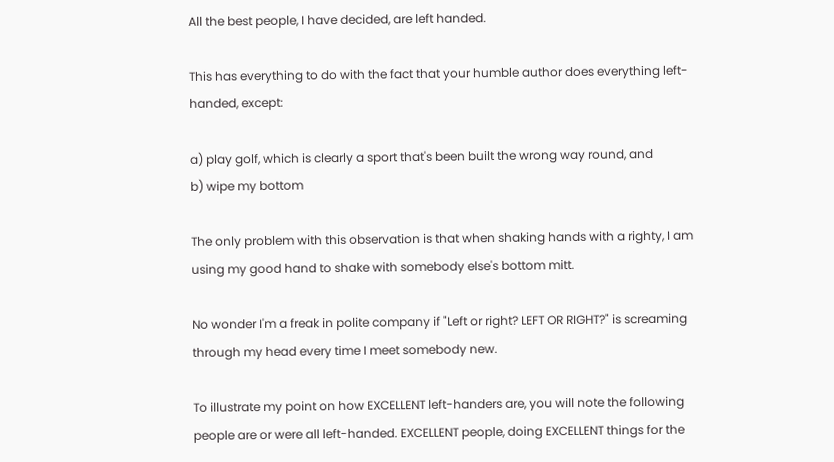All the best people, I have decided, are left handed.

This has everything to do with the fact that your humble author does everything left-handed, except:

a) play golf, which is clearly a sport that's been built the wrong way round, and
b) wipe my bottom

The only problem with this observation is that when shaking hands with a righty, I am using my good hand to shake with somebody else's bottom mitt.

No wonder I'm a freak in polite company if "Left or right? LEFT OR RIGHT?" is screaming through my head every time I meet somebody new.

To illustrate my point on how EXCELLENT left-handers are, you will note the following people are or were all left-handed. EXCELLENT people, doing EXCELLENT things for the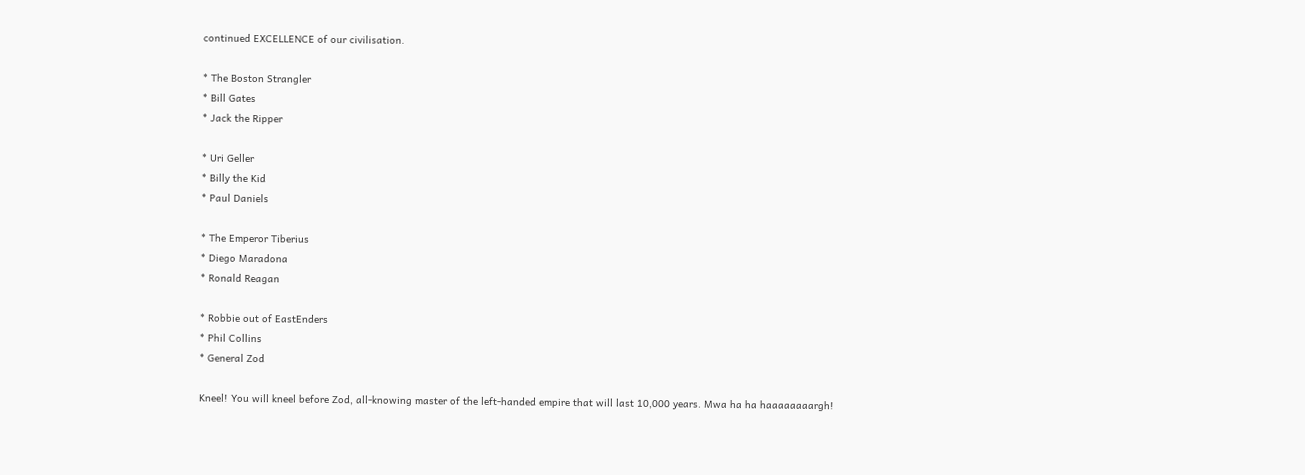continued EXCELLENCE of our civilisation.

* The Boston Strangler
* Bill Gates
* Jack the Ripper

* Uri Geller
* Billy the Kid
* Paul Daniels

* The Emperor Tiberius
* Diego Maradona
* Ronald Reagan

* Robbie out of EastEnders
* Phil Collins
* General Zod

Kneel! You will kneel before Zod, all-knowing master of the left-handed empire that will last 10,000 years. Mwa ha ha haaaaaaaargh!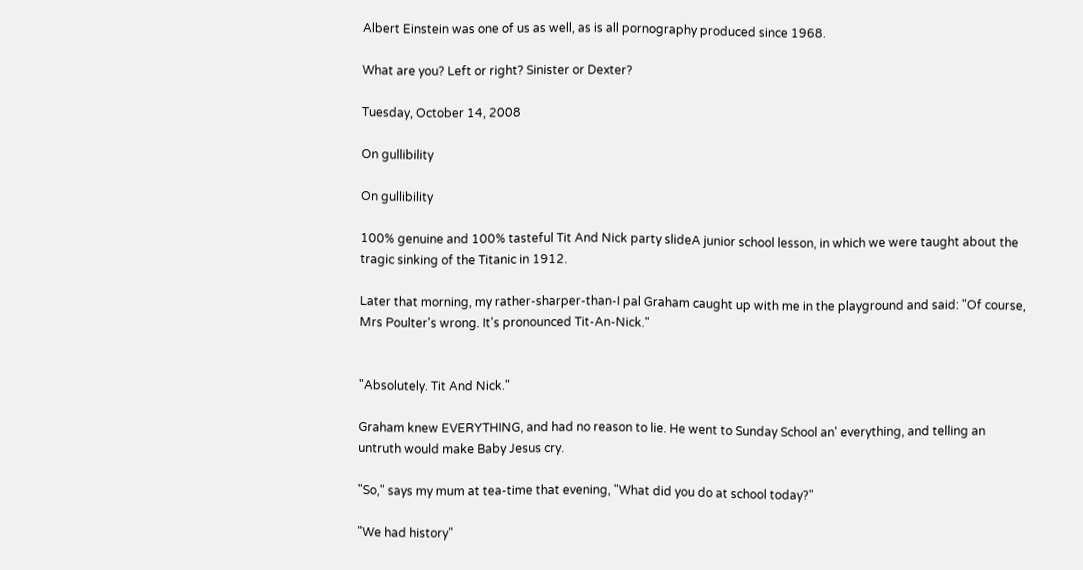Albert Einstein was one of us as well, as is all pornography produced since 1968.

What are you? Left or right? Sinister or Dexter?

Tuesday, October 14, 2008

On gullibility

On gullibility

100% genuine and 100% tasteful Tit And Nick party slideA junior school lesson, in which we were taught about the tragic sinking of the Titanic in 1912.

Later that morning, my rather-sharper-than-I pal Graham caught up with me in the playground and said: "Of course, Mrs Poulter's wrong. It's pronounced Tit-An-Nick."


"Absolutely. Tit And Nick."

Graham knew EVERYTHING, and had no reason to lie. He went to Sunday School an' everything, and telling an untruth would make Baby Jesus cry.

"So," says my mum at tea-time that evening, "What did you do at school today?"

"We had history"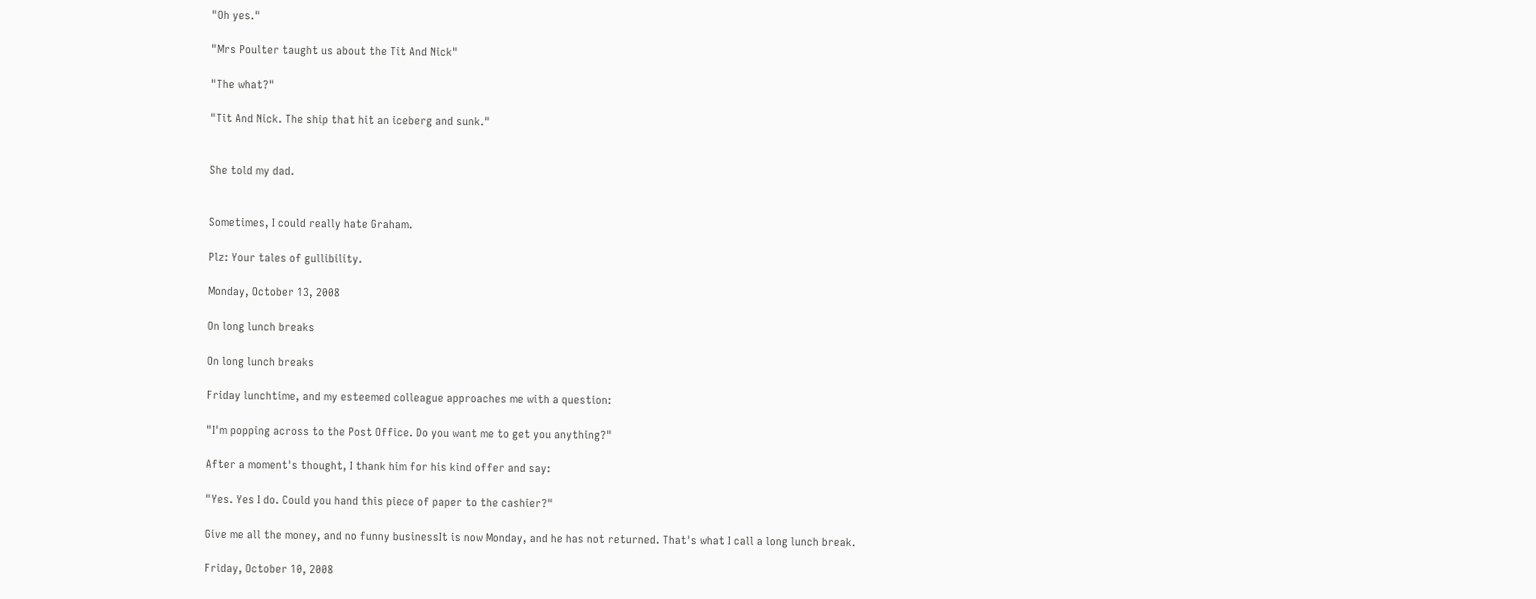"Oh yes."

"Mrs Poulter taught us about the Tit And Nick"

"The what?"

"Tit And Nick. The ship that hit an iceberg and sunk."


She told my dad.


Sometimes, I could really hate Graham.

Plz: Your tales of gullibility.

Monday, October 13, 2008

On long lunch breaks

On long lunch breaks

Friday lunchtime, and my esteemed colleague approaches me with a question:

"I'm popping across to the Post Office. Do you want me to get you anything?"

After a moment's thought, I thank him for his kind offer and say:

"Yes. Yes I do. Could you hand this piece of paper to the cashier?"

Give me all the money, and no funny businessIt is now Monday, and he has not returned. That's what I call a long lunch break.

Friday, October 10, 2008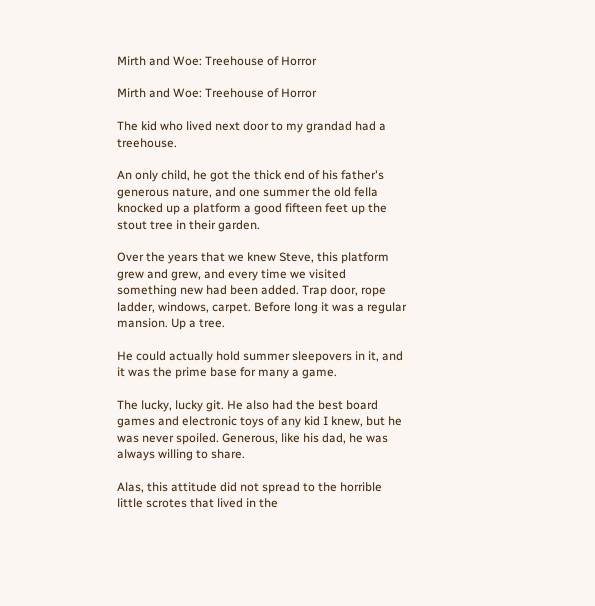Mirth and Woe: Treehouse of Horror

Mirth and Woe: Treehouse of Horror

The kid who lived next door to my grandad had a treehouse.

An only child, he got the thick end of his father's generous nature, and one summer the old fella knocked up a platform a good fifteen feet up the stout tree in their garden.

Over the years that we knew Steve, this platform grew and grew, and every time we visited something new had been added. Trap door, rope ladder, windows, carpet. Before long it was a regular mansion. Up a tree.

He could actually hold summer sleepovers in it, and it was the prime base for many a game.

The lucky, lucky git. He also had the best board games and electronic toys of any kid I knew, but he was never spoiled. Generous, like his dad, he was always willing to share.

Alas, this attitude did not spread to the horrible little scrotes that lived in the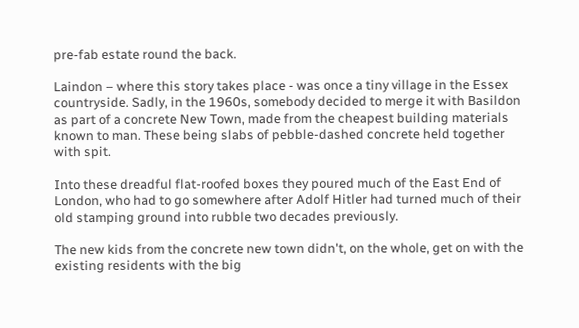pre-fab estate round the back.

Laindon – where this story takes place - was once a tiny village in the Essex countryside. Sadly, in the 1960s, somebody decided to merge it with Basildon as part of a concrete New Town, made from the cheapest building materials known to man. These being slabs of pebble-dashed concrete held together with spit.

Into these dreadful flat-roofed boxes they poured much of the East End of London, who had to go somewhere after Adolf Hitler had turned much of their old stamping ground into rubble two decades previously.

The new kids from the concrete new town didn't, on the whole, get on with the existing residents with the big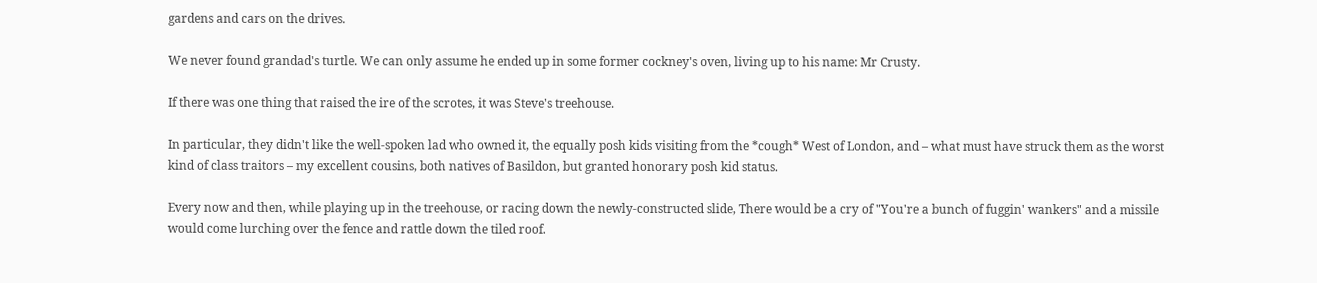gardens and cars on the drives.

We never found grandad's turtle. We can only assume he ended up in some former cockney's oven, living up to his name: Mr Crusty.

If there was one thing that raised the ire of the scrotes, it was Steve's treehouse.

In particular, they didn't like the well-spoken lad who owned it, the equally posh kids visiting from the *cough* West of London, and – what must have struck them as the worst kind of class traitors – my excellent cousins, both natives of Basildon, but granted honorary posh kid status.

Every now and then, while playing up in the treehouse, or racing down the newly-constructed slide, There would be a cry of "You're a bunch of fuggin' wankers" and a missile would come lurching over the fence and rattle down the tiled roof.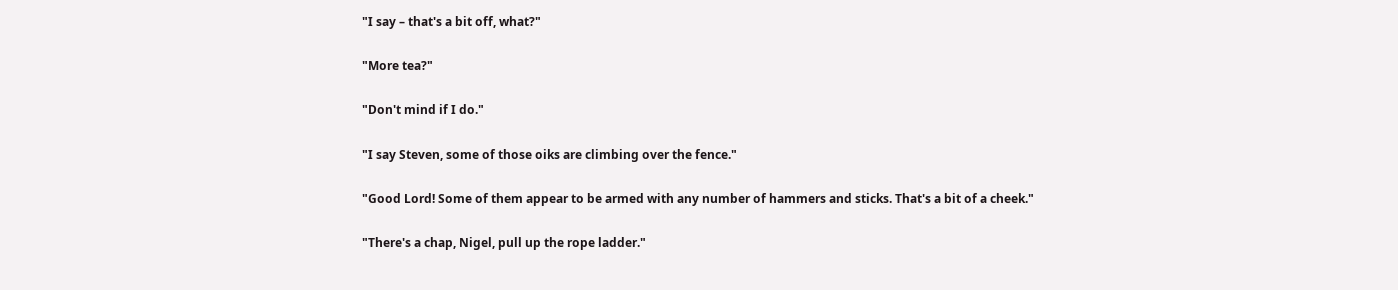"I say – that's a bit off, what?"

"More tea?"

"Don't mind if I do."

"I say Steven, some of those oiks are climbing over the fence."

"Good Lord! Some of them appear to be armed with any number of hammers and sticks. That's a bit of a cheek."

"There's a chap, Nigel, pull up the rope ladder."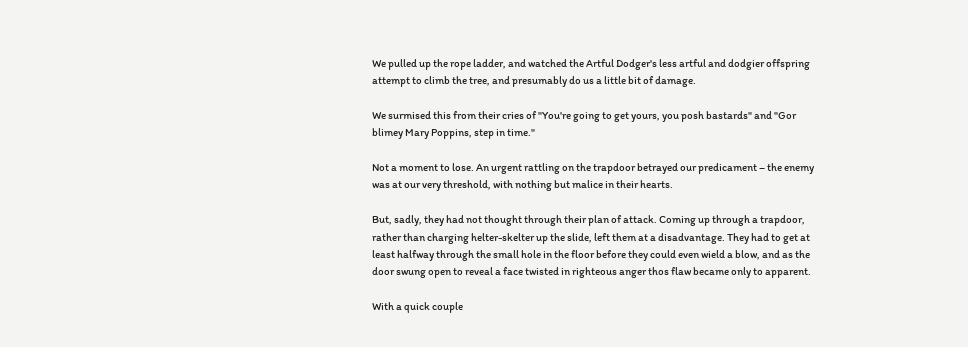We pulled up the rope ladder, and watched the Artful Dodger's less artful and dodgier offspring attempt to climb the tree, and presumably do us a little bit of damage.

We surmised this from their cries of "You're going to get yours, you posh bastards" and "Gor blimey Mary Poppins, step in time."

Not a moment to lose. An urgent rattling on the trapdoor betrayed our predicament – the enemy was at our very threshold, with nothing but malice in their hearts.

But, sadly, they had not thought through their plan of attack. Coming up through a trapdoor, rather than charging helter-skelter up the slide, left them at a disadvantage. They had to get at least halfway through the small hole in the floor before they could even wield a blow, and as the door swung open to reveal a face twisted in righteous anger thos flaw became only to apparent.

With a quick couple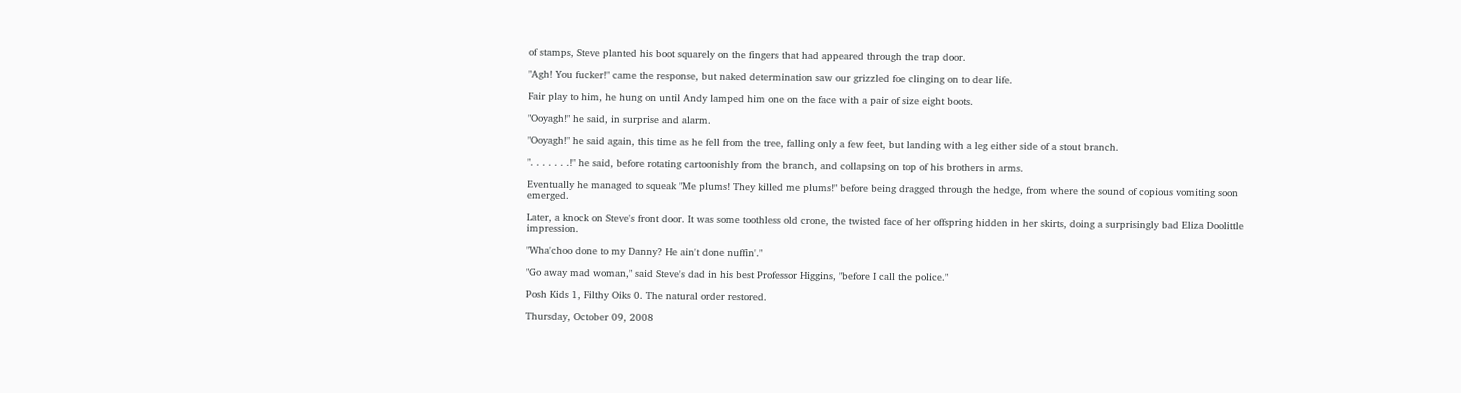of stamps, Steve planted his boot squarely on the fingers that had appeared through the trap door.

"Agh! You fucker!" came the response, but naked determination saw our grizzled foe clinging on to dear life.

Fair play to him, he hung on until Andy lamped him one on the face with a pair of size eight boots.

"Ooyagh!" he said, in surprise and alarm.

"Ooyagh!" he said again, this time as he fell from the tree, falling only a few feet, but landing with a leg either side of a stout branch.

". . . . . . .!" he said, before rotating cartoonishly from the branch, and collapsing on top of his brothers in arms.

Eventually he managed to squeak "Me plums! They killed me plums!" before being dragged through the hedge, from where the sound of copious vomiting soon emerged.

Later, a knock on Steve's front door. It was some toothless old crone, the twisted face of her offspring hidden in her skirts, doing a surprisingly bad Eliza Doolittle impression.

"Wha'choo done to my Danny? He ain't done nuffin'."

"Go away mad woman," said Steve's dad in his best Professor Higgins, "before I call the police."

Posh Kids 1, Filthy Oiks 0. The natural order restored.

Thursday, October 09, 2008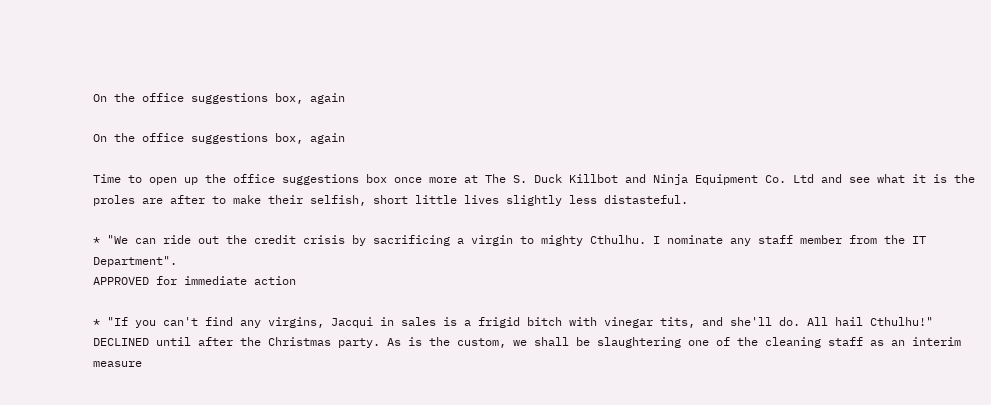On the office suggestions box, again

On the office suggestions box, again

Time to open up the office suggestions box once more at The S. Duck Killbot and Ninja Equipment Co. Ltd and see what it is the proles are after to make their selfish, short little lives slightly less distasteful.

* "We can ride out the credit crisis by sacrificing a virgin to mighty Cthulhu. I nominate any staff member from the IT Department".
APPROVED for immediate action

* "If you can't find any virgins, Jacqui in sales is a frigid bitch with vinegar tits, and she'll do. All hail Cthulhu!"
DECLINED until after the Christmas party. As is the custom, we shall be slaughtering one of the cleaning staff as an interim measure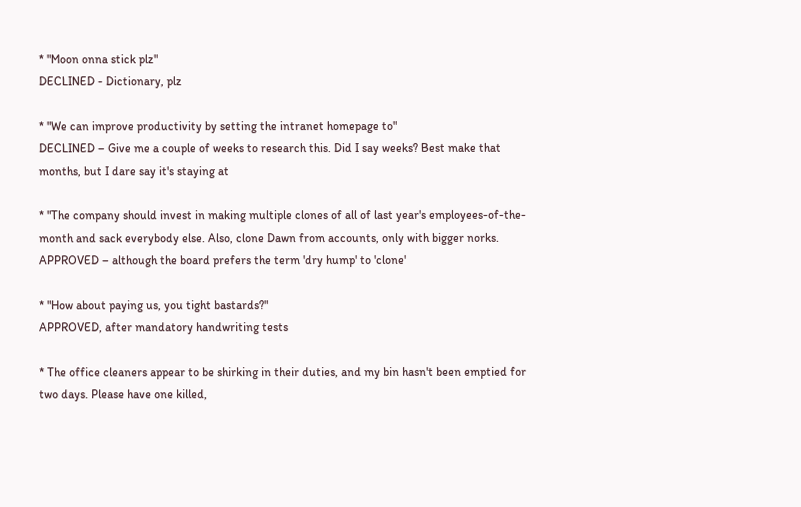* "Moon onna stick plz"
DECLINED - Dictionary, plz

* "We can improve productivity by setting the intranet homepage to"
DECLINED – Give me a couple of weeks to research this. Did I say weeks? Best make that months, but I dare say it's staying at

* "The company should invest in making multiple clones of all of last year's employees-of-the-month and sack everybody else. Also, clone Dawn from accounts, only with bigger norks.
APPROVED – although the board prefers the term 'dry hump' to 'clone'

* "How about paying us, you tight bastards?"
APPROVED, after mandatory handwriting tests

* The office cleaners appear to be shirking in their duties, and my bin hasn't been emptied for two days. Please have one killed,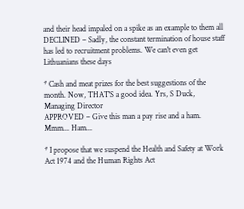and their head impaled on a spike as an example to them all
DECLINED – Sadly, the constant termination of house staff has led to recruitment problems. We can't even get Lithuanians these days

* Cash and meat prizes for the best suggestions of the month. Now, THAT'S a good idea. Yrs, S Duck, Managing Director
APPROVED – Give this man a pay rise and a ham. Mmm... Ham...

* I propose that we suspend the Health and Safety at Work Act 1974 and the Human Rights Act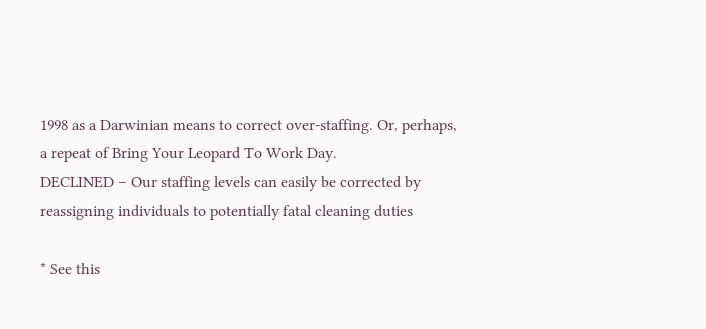1998 as a Darwinian means to correct over-staffing. Or, perhaps, a repeat of Bring Your Leopard To Work Day.
DECLINED – Our staffing levels can easily be corrected by reassigning individuals to potentially fatal cleaning duties

* See this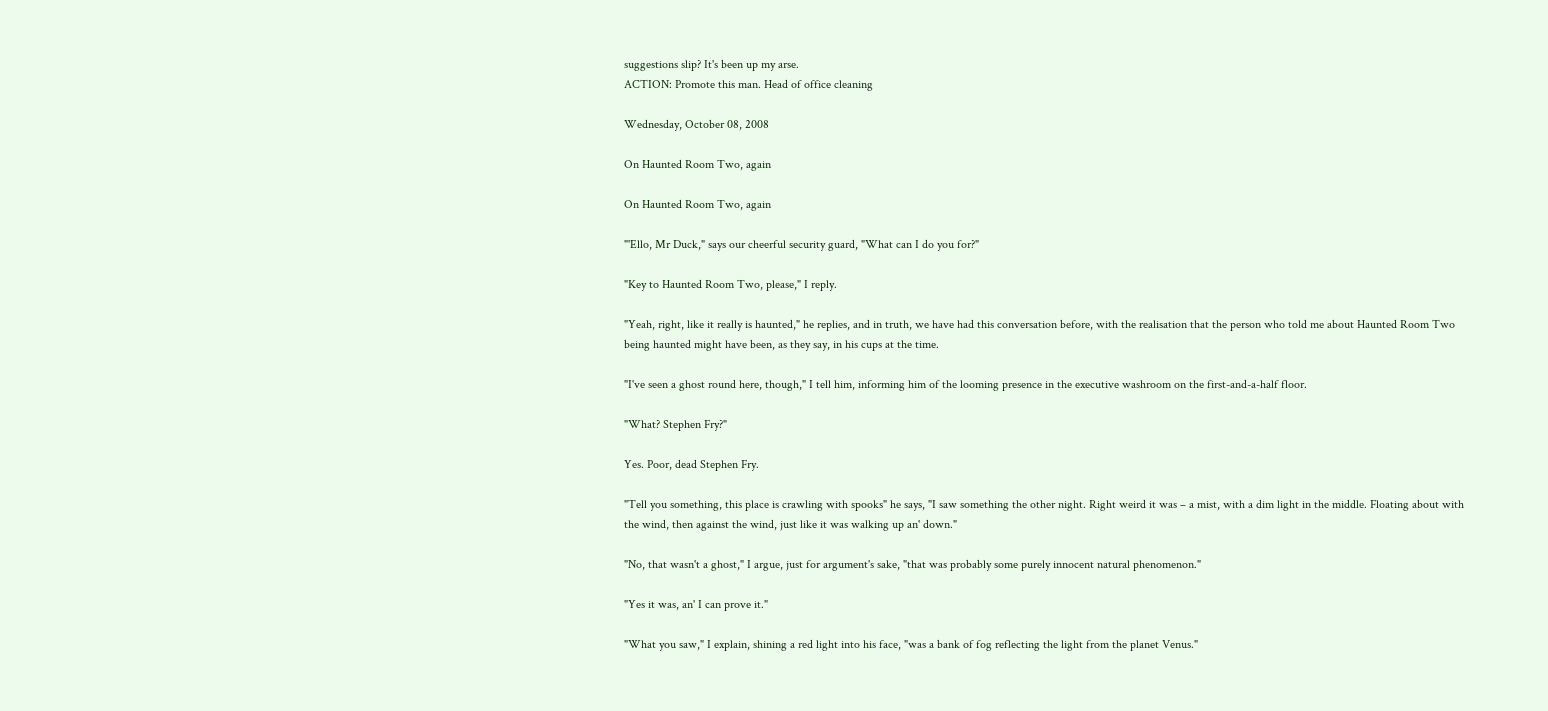suggestions slip? It's been up my arse.
ACTION: Promote this man. Head of office cleaning

Wednesday, October 08, 2008

On Haunted Room Two, again

On Haunted Room Two, again

"'Ello, Mr Duck," says our cheerful security guard, "What can I do you for?"

"Key to Haunted Room Two, please," I reply.

"Yeah, right, like it really is haunted," he replies, and in truth, we have had this conversation before, with the realisation that the person who told me about Haunted Room Two being haunted might have been, as they say, in his cups at the time.

"I've seen a ghost round here, though," I tell him, informing him of the looming presence in the executive washroom on the first-and-a-half floor.

"What? Stephen Fry?"

Yes. Poor, dead Stephen Fry.

"Tell you something, this place is crawling with spooks" he says, "I saw something the other night. Right weird it was – a mist, with a dim light in the middle. Floating about with the wind, then against the wind, just like it was walking up an' down."

"No, that wasn't a ghost," I argue, just for argument's sake, "that was probably some purely innocent natural phenomenon."

"Yes it was, an' I can prove it."

"What you saw," I explain, shining a red light into his face, "was a bank of fog reflecting the light from the planet Venus."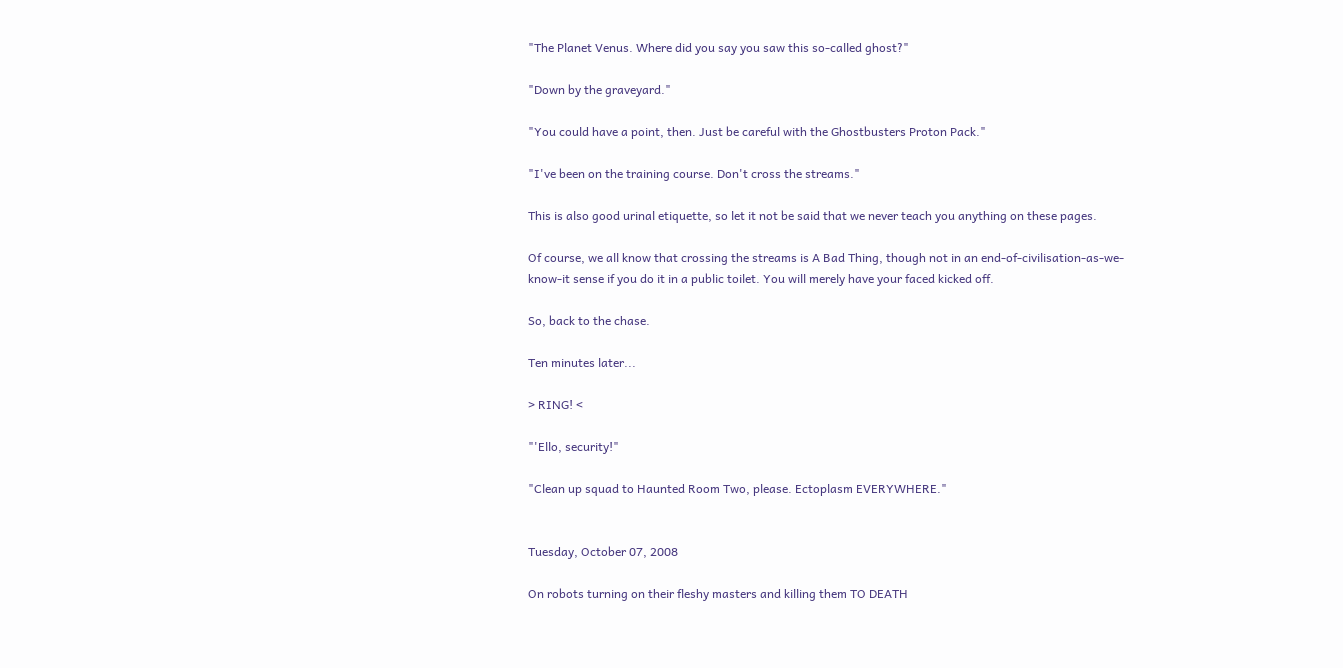"The Planet Venus. Where did you say you saw this so-called ghost?"

"Down by the graveyard."

"You could have a point, then. Just be careful with the Ghostbusters Proton Pack."

"I've been on the training course. Don't cross the streams."

This is also good urinal etiquette, so let it not be said that we never teach you anything on these pages.

Of course, we all know that crossing the streams is A Bad Thing, though not in an end-of-civilisation-as-we-know-it sense if you do it in a public toilet. You will merely have your faced kicked off.

So, back to the chase.

Ten minutes later...

> RING! <

"'Ello, security!"

"Clean up squad to Haunted Room Two, please. Ectoplasm EVERYWHERE."


Tuesday, October 07, 2008

On robots turning on their fleshy masters and killing them TO DEATH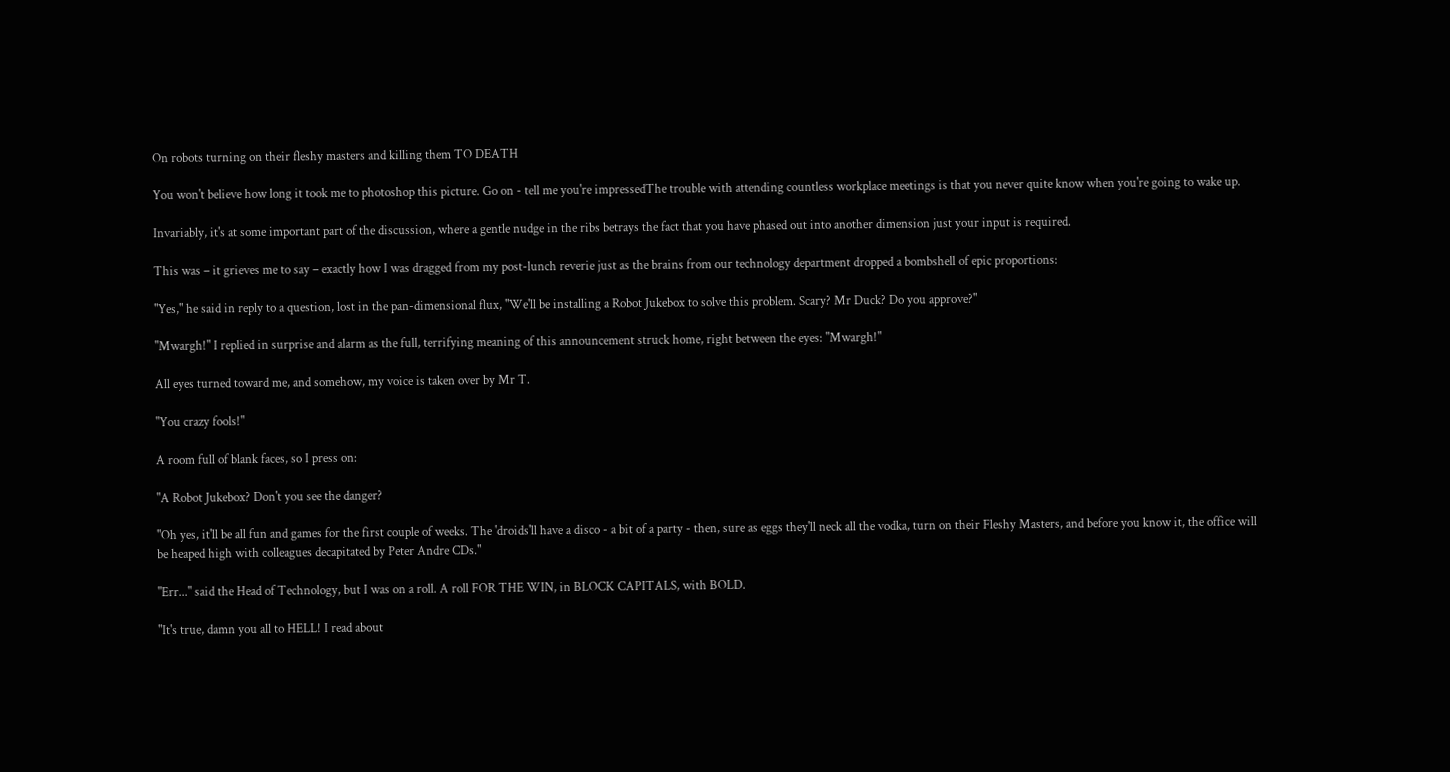On robots turning on their fleshy masters and killing them TO DEATH

You won't believe how long it took me to photoshop this picture. Go on - tell me you're impressedThe trouble with attending countless workplace meetings is that you never quite know when you're going to wake up.

Invariably, it's at some important part of the discussion, where a gentle nudge in the ribs betrays the fact that you have phased out into another dimension just your input is required.

This was – it grieves me to say – exactly how I was dragged from my post-lunch reverie just as the brains from our technology department dropped a bombshell of epic proportions:

"Yes," he said in reply to a question, lost in the pan-dimensional flux, "We'll be installing a Robot Jukebox to solve this problem. Scary? Mr Duck? Do you approve?"

"Mwargh!" I replied in surprise and alarm as the full, terrifying meaning of this announcement struck home, right between the eyes: "Mwargh!"

All eyes turned toward me, and somehow, my voice is taken over by Mr T.

"You crazy fools!"

A room full of blank faces, so I press on:

"A Robot Jukebox? Don't you see the danger?

"Oh yes, it'll be all fun and games for the first couple of weeks. The 'droids'll have a disco - a bit of a party - then, sure as eggs they'll neck all the vodka, turn on their Fleshy Masters, and before you know it, the office will be heaped high with colleagues decapitated by Peter Andre CDs."

"Err..." said the Head of Technology, but I was on a roll. A roll FOR THE WIN, in BLOCK CAPITALS, with BOLD.

"It's true, damn you all to HELL! I read about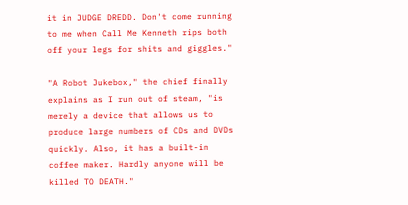it in JUDGE DREDD. Don't come running to me when Call Me Kenneth rips both off your legs for shits and giggles."

"A Robot Jukebox," the chief finally explains as I run out of steam, "is merely a device that allows us to produce large numbers of CDs and DVDs quickly. Also, it has a built-in coffee maker. Hardly anyone will be killed TO DEATH."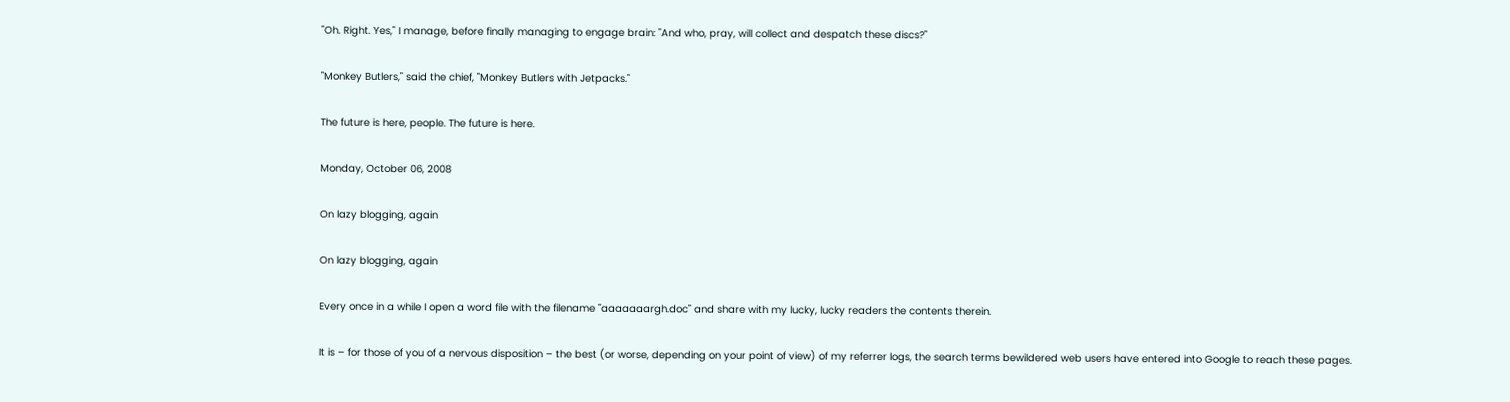"Oh. Right. Yes," I manage, before finally managing to engage brain: "And who, pray, will collect and despatch these discs?"

"Monkey Butlers," said the chief, "Monkey Butlers with Jetpacks."

The future is here, people. The future is here.

Monday, October 06, 2008

On lazy blogging, again

On lazy blogging, again

Every once in a while I open a word file with the filename "aaaaaaargh.doc" and share with my lucky, lucky readers the contents therein.

It is – for those of you of a nervous disposition – the best (or worse, depending on your point of view) of my referrer logs, the search terms bewildered web users have entered into Google to reach these pages.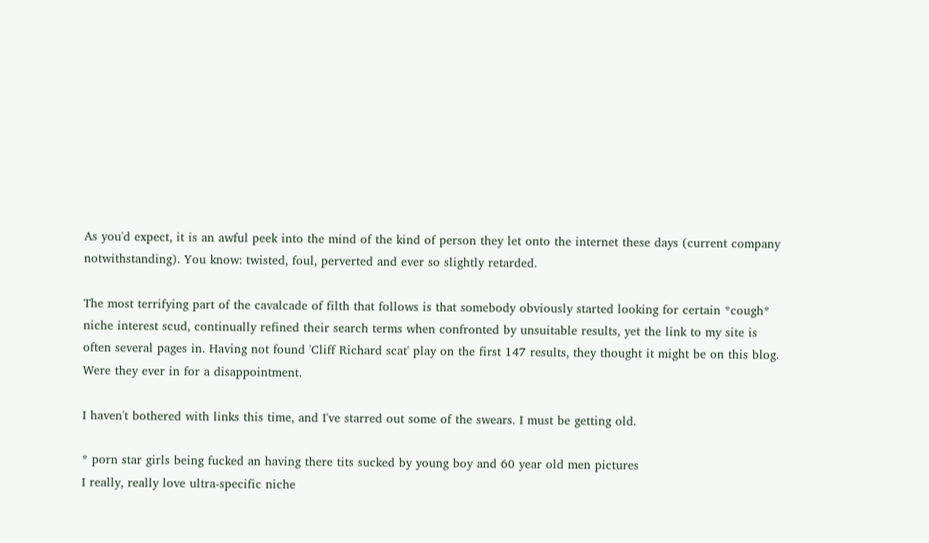As you'd expect, it is an awful peek into the mind of the kind of person they let onto the internet these days (current company notwithstanding). You know: twisted, foul, perverted and ever so slightly retarded.

The most terrifying part of the cavalcade of filth that follows is that somebody obviously started looking for certain *cough* niche interest scud, continually refined their search terms when confronted by unsuitable results, yet the link to my site is often several pages in. Having not found 'Cliff Richard scat' play on the first 147 results, they thought it might be on this blog. Were they ever in for a disappointment.

I haven't bothered with links this time, and I've starred out some of the swears. I must be getting old.

* porn star girls being fucked an having there tits sucked by young boy and 60 year old men pictures
I really, really love ultra-specific niche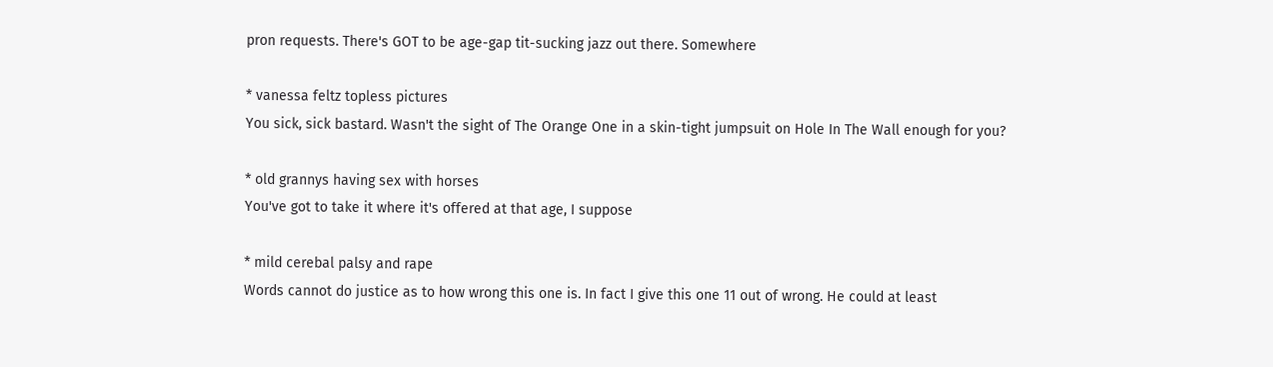pron requests. There's GOT to be age-gap tit-sucking jazz out there. Somewhere

* vanessa feltz topless pictures
You sick, sick bastard. Wasn't the sight of The Orange One in a skin-tight jumpsuit on Hole In The Wall enough for you?

* old grannys having sex with horses
You've got to take it where it's offered at that age, I suppose

* mild cerebal palsy and rape
Words cannot do justice as to how wrong this one is. In fact I give this one 11 out of wrong. He could at least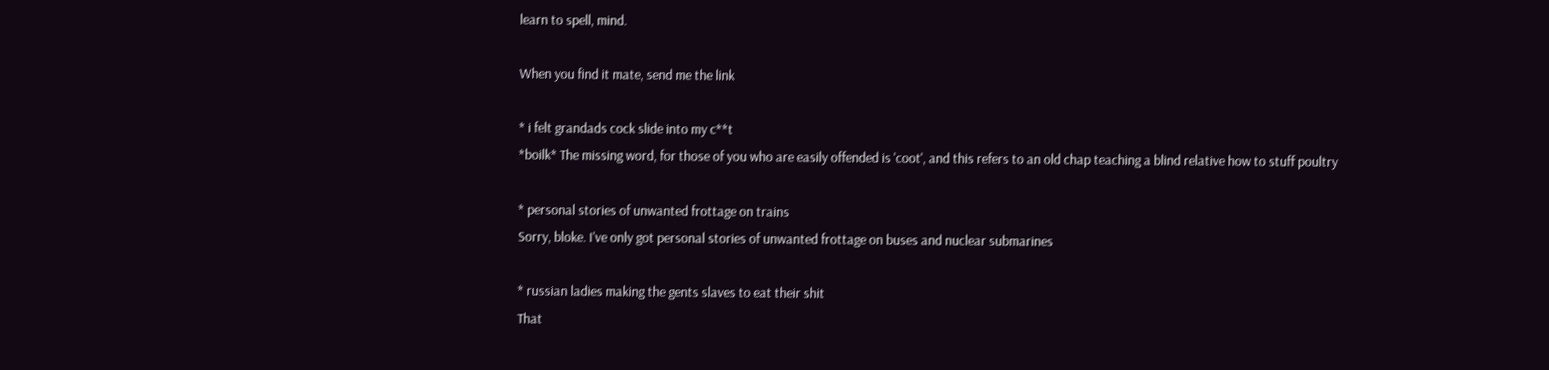learn to spell, mind.

When you find it mate, send me the link

* i felt grandads cock slide into my c**t
*boilk* The missing word, for those of you who are easily offended is 'coot', and this refers to an old chap teaching a blind relative how to stuff poultry

* personal stories of unwanted frottage on trains
Sorry, bloke. I've only got personal stories of unwanted frottage on buses and nuclear submarines

* russian ladies making the gents slaves to eat their shit
That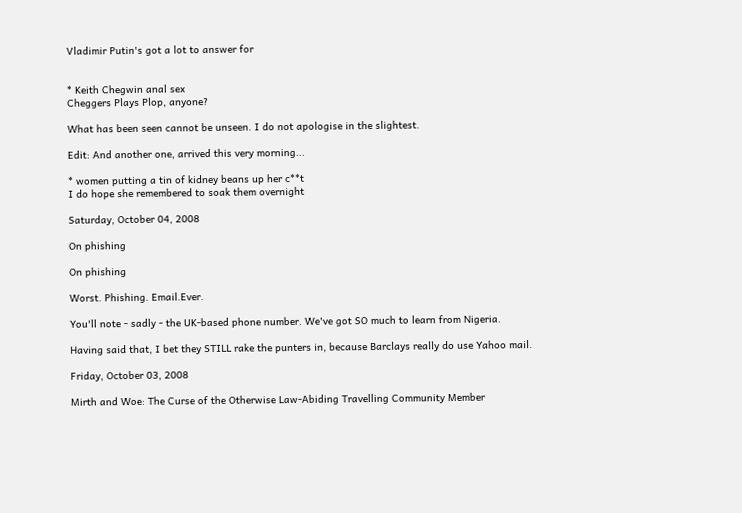Vladimir Putin's got a lot to answer for


* Keith Chegwin anal sex
Cheggers Plays Plop, anyone?

What has been seen cannot be unseen. I do not apologise in the slightest.

Edit: And another one, arrived this very morning...

* women putting a tin of kidney beans up her c**t
I do hope she remembered to soak them overnight

Saturday, October 04, 2008

On phishing

On phishing

Worst. Phishing. Email.Ever.

You'll note - sadly - the UK-based phone number. We've got SO much to learn from Nigeria.

Having said that, I bet they STILL rake the punters in, because Barclays really do use Yahoo mail.

Friday, October 03, 2008

Mirth and Woe: The Curse of the Otherwise Law-Abiding Travelling Community Member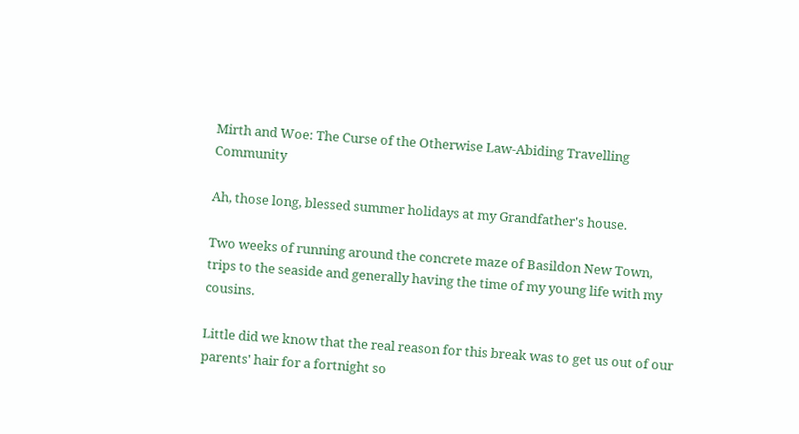Mirth and Woe: The Curse of the Otherwise Law-Abiding Travelling Community

Ah, those long, blessed summer holidays at my Grandfather's house.

Two weeks of running around the concrete maze of Basildon New Town, trips to the seaside and generally having the time of my young life with my cousins.

Little did we know that the real reason for this break was to get us out of our parents' hair for a fortnight so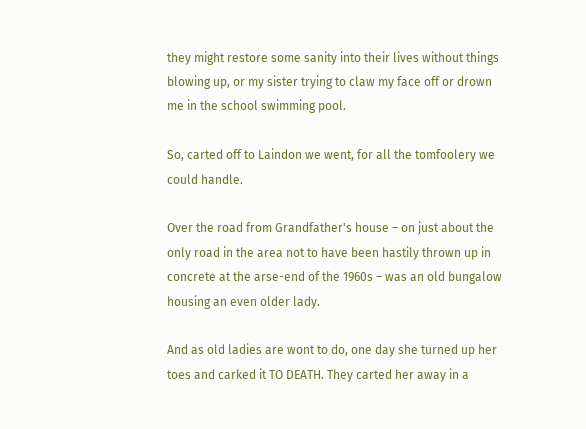they might restore some sanity into their lives without things blowing up, or my sister trying to claw my face off or drown me in the school swimming pool.

So, carted off to Laindon we went, for all the tomfoolery we could handle.

Over the road from Grandfather's house – on just about the only road in the area not to have been hastily thrown up in concrete at the arse-end of the 1960s – was an old bungalow housing an even older lady.

And as old ladies are wont to do, one day she turned up her toes and carked it TO DEATH. They carted her away in a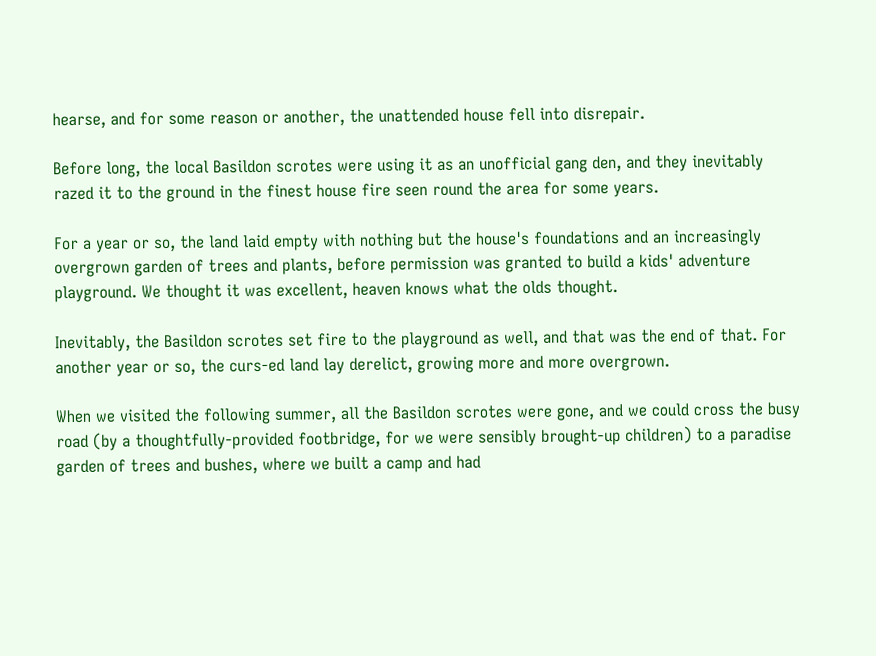hearse, and for some reason or another, the unattended house fell into disrepair.

Before long, the local Basildon scrotes were using it as an unofficial gang den, and they inevitably razed it to the ground in the finest house fire seen round the area for some years.

For a year or so, the land laid empty with nothing but the house's foundations and an increasingly overgrown garden of trees and plants, before permission was granted to build a kids' adventure playground. We thought it was excellent, heaven knows what the olds thought.

Inevitably, the Basildon scrotes set fire to the playground as well, and that was the end of that. For another year or so, the curs-ed land lay derelict, growing more and more overgrown.

When we visited the following summer, all the Basildon scrotes were gone, and we could cross the busy road (by a thoughtfully-provided footbridge, for we were sensibly brought-up children) to a paradise garden of trees and bushes, where we built a camp and had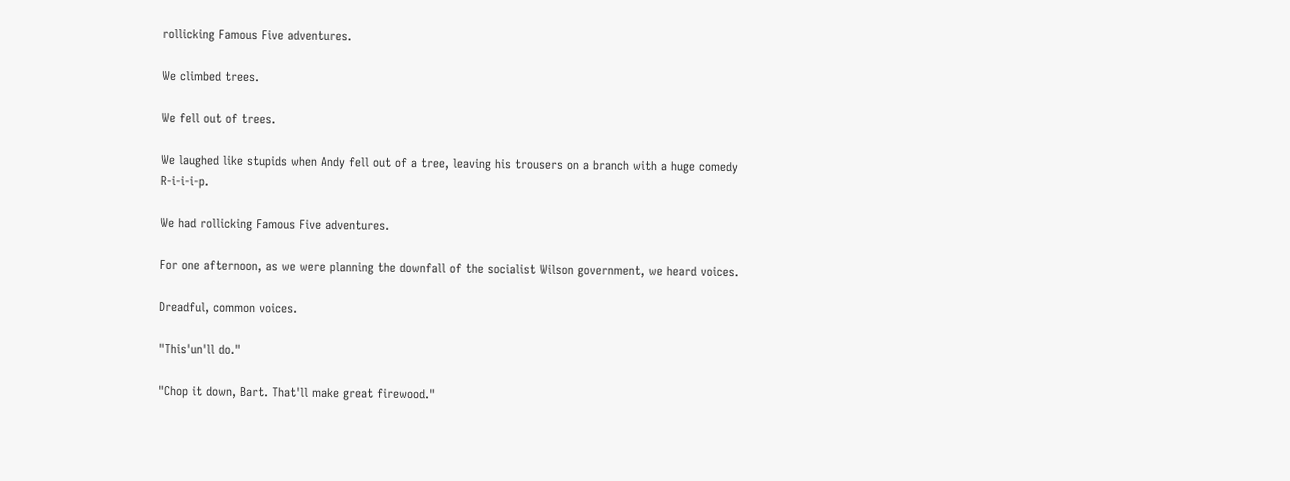rollicking Famous Five adventures.

We climbed trees.

We fell out of trees.

We laughed like stupids when Andy fell out of a tree, leaving his trousers on a branch with a huge comedy R-i-i-i-p.

We had rollicking Famous Five adventures.

For one afternoon, as we were planning the downfall of the socialist Wilson government, we heard voices.

Dreadful, common voices.

"This'un'll do."

"Chop it down, Bart. That'll make great firewood."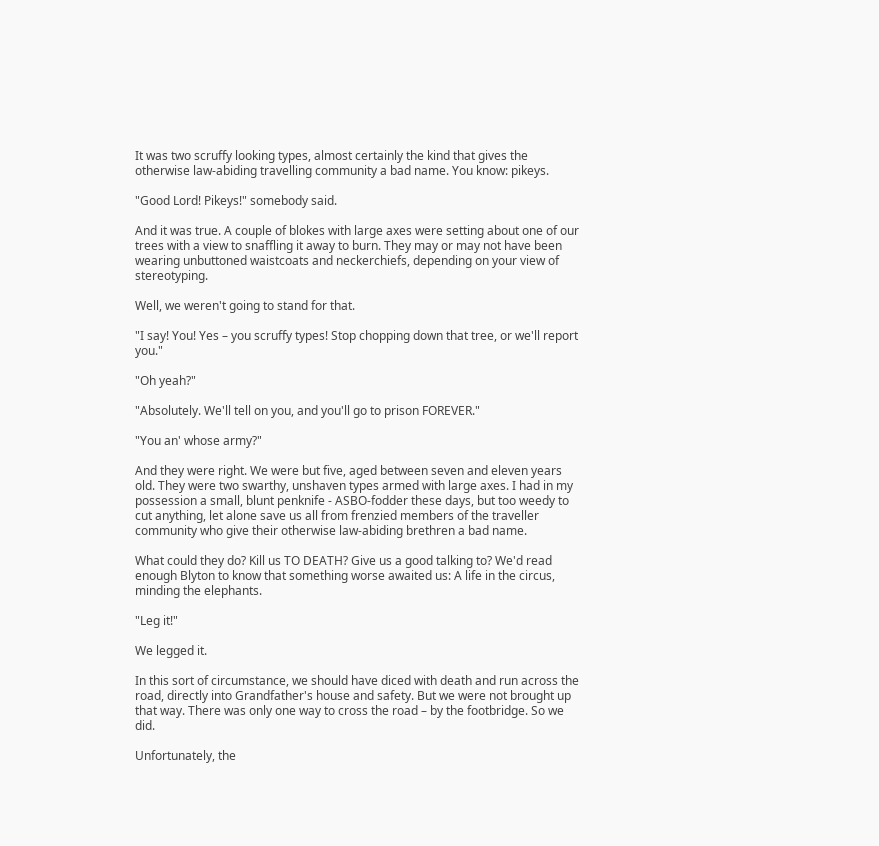It was two scruffy looking types, almost certainly the kind that gives the otherwise law-abiding travelling community a bad name. You know: pikeys.

"Good Lord! Pikeys!" somebody said.

And it was true. A couple of blokes with large axes were setting about one of our trees with a view to snaffling it away to burn. They may or may not have been wearing unbuttoned waistcoats and neckerchiefs, depending on your view of stereotyping.

Well, we weren't going to stand for that.

"I say! You! Yes – you scruffy types! Stop chopping down that tree, or we'll report you."

"Oh yeah?"

"Absolutely. We'll tell on you, and you'll go to prison FOREVER."

"You an' whose army?"

And they were right. We were but five, aged between seven and eleven years old. They were two swarthy, unshaven types armed with large axes. I had in my possession a small, blunt penknife - ASBO-fodder these days, but too weedy to cut anything, let alone save us all from frenzied members of the traveller community who give their otherwise law-abiding brethren a bad name.

What could they do? Kill us TO DEATH? Give us a good talking to? We'd read enough Blyton to know that something worse awaited us: A life in the circus, minding the elephants.

"Leg it!"

We legged it.

In this sort of circumstance, we should have diced with death and run across the road, directly into Grandfather's house and safety. But we were not brought up that way. There was only one way to cross the road – by the footbridge. So we did.

Unfortunately, the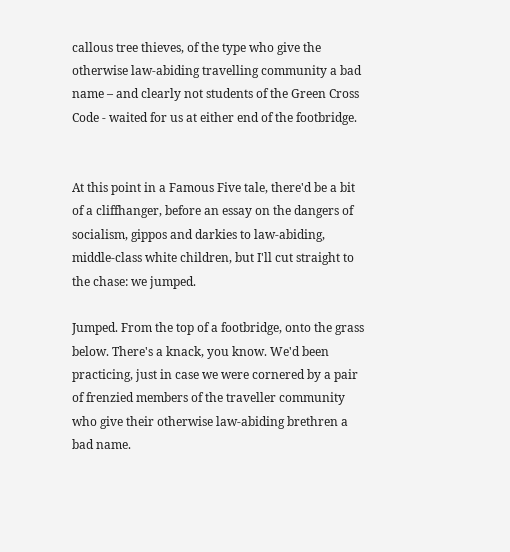callous tree thieves, of the type who give the otherwise law-abiding travelling community a bad name – and clearly not students of the Green Cross Code - waited for us at either end of the footbridge.


At this point in a Famous Five tale, there'd be a bit of a cliffhanger, before an essay on the dangers of socialism, gippos and darkies to law-abiding, middle-class white children, but I'll cut straight to the chase: we jumped.

Jumped. From the top of a footbridge, onto the grass below. There's a knack, you know. We'd been practicing, just in case we were cornered by a pair of frenzied members of the traveller community who give their otherwise law-abiding brethren a bad name.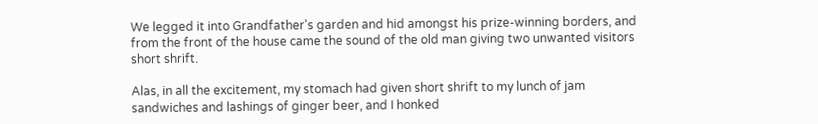We legged it into Grandfather's garden and hid amongst his prize-winning borders, and from the front of the house came the sound of the old man giving two unwanted visitors short shrift.

Alas, in all the excitement, my stomach had given short shrift to my lunch of jam sandwiches and lashings of ginger beer, and I honked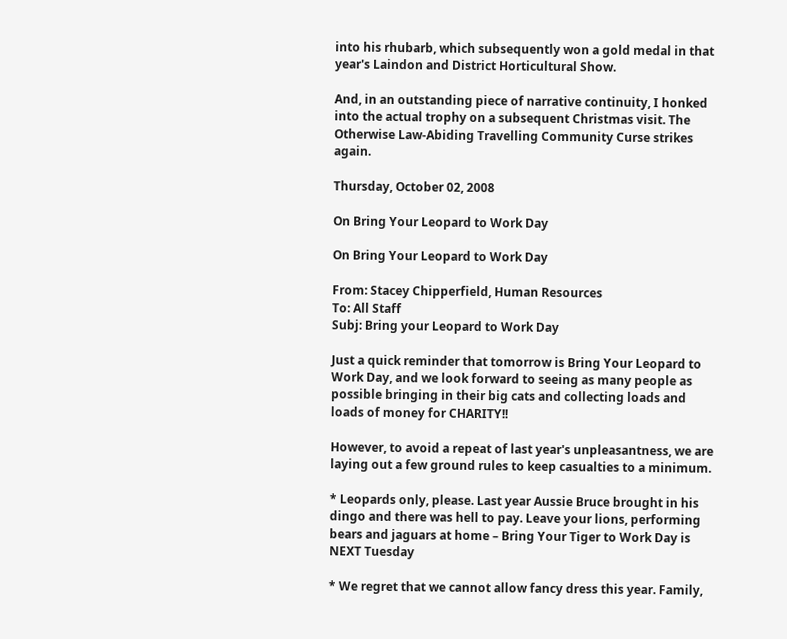into his rhubarb, which subsequently won a gold medal in that year's Laindon and District Horticultural Show.

And, in an outstanding piece of narrative continuity, I honked into the actual trophy on a subsequent Christmas visit. The Otherwise Law-Abiding Travelling Community Curse strikes again.

Thursday, October 02, 2008

On Bring Your Leopard to Work Day

On Bring Your Leopard to Work Day

From: Stacey Chipperfield, Human Resources
To: All Staff
Subj: Bring your Leopard to Work Day

Just a quick reminder that tomorrow is Bring Your Leopard to Work Day, and we look forward to seeing as many people as possible bringing in their big cats and collecting loads and loads of money for CHARITY!!

However, to avoid a repeat of last year's unpleasantness, we are laying out a few ground rules to keep casualties to a minimum.

* Leopards only, please. Last year Aussie Bruce brought in his dingo and there was hell to pay. Leave your lions, performing bears and jaguars at home – Bring Your Tiger to Work Day is NEXT Tuesday

* We regret that we cannot allow fancy dress this year. Family,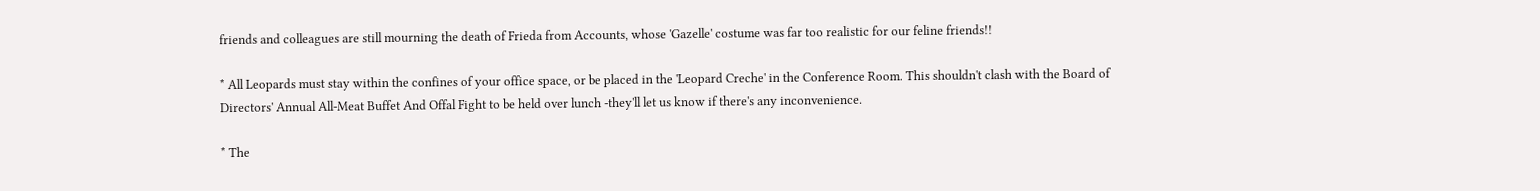friends and colleagues are still mourning the death of Frieda from Accounts, whose 'Gazelle' costume was far too realistic for our feline friends!!

* All Leopards must stay within the confines of your office space, or be placed in the 'Leopard Creche' in the Conference Room. This shouldn't clash with the Board of Directors' Annual All-Meat Buffet And Offal Fight to be held over lunch -they'll let us know if there's any inconvenience.

* The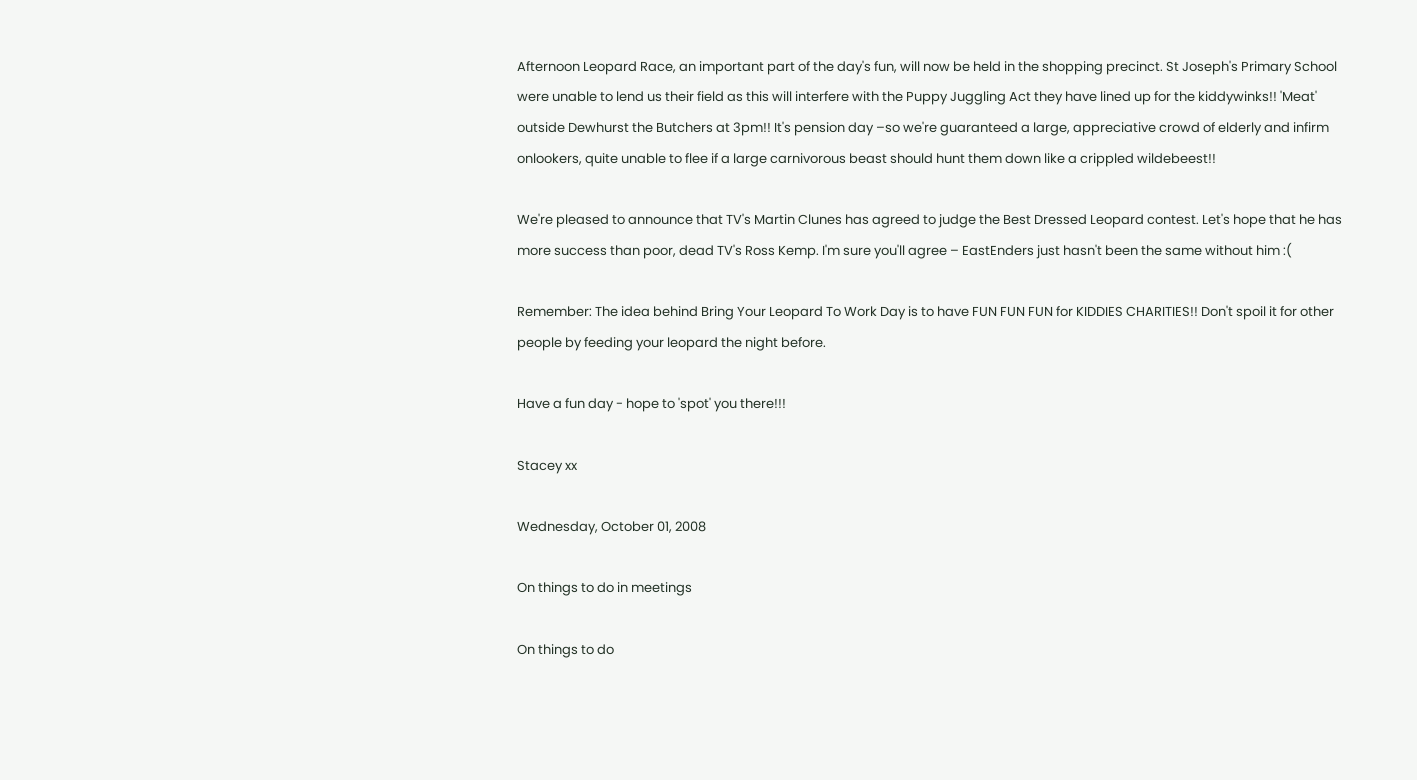Afternoon Leopard Race, an important part of the day's fun, will now be held in the shopping precinct. St Joseph's Primary School were unable to lend us their field as this will interfere with the Puppy Juggling Act they have lined up for the kiddywinks!! 'Meat' outside Dewhurst the Butchers at 3pm!! It's pension day –so we're guaranteed a large, appreciative crowd of elderly and infirm onlookers, quite unable to flee if a large carnivorous beast should hunt them down like a crippled wildebeest!!

We're pleased to announce that TV's Martin Clunes has agreed to judge the Best Dressed Leopard contest. Let's hope that he has more success than poor, dead TV's Ross Kemp. I'm sure you'll agree – EastEnders just hasn't been the same without him :(

Remember: The idea behind Bring Your Leopard To Work Day is to have FUN FUN FUN for KIDDIES CHARITIES!! Don't spoil it for other people by feeding your leopard the night before.

Have a fun day - hope to 'spot' you there!!!

Stacey xx

Wednesday, October 01, 2008

On things to do in meetings

On things to do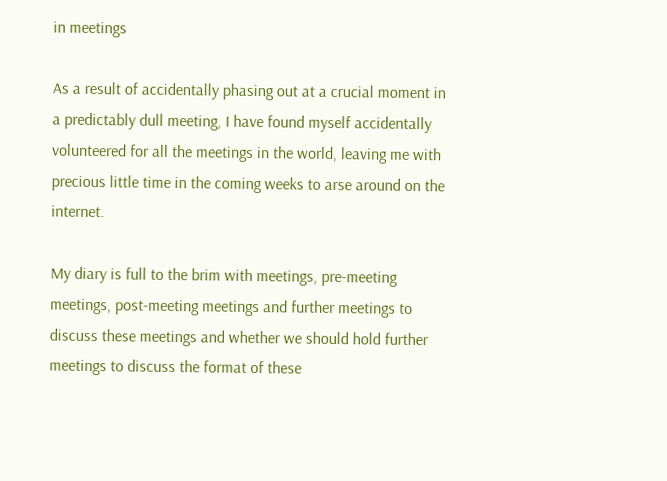in meetings

As a result of accidentally phasing out at a crucial moment in a predictably dull meeting, I have found myself accidentally volunteered for all the meetings in the world, leaving me with precious little time in the coming weeks to arse around on the internet.

My diary is full to the brim with meetings, pre-meeting meetings, post-meeting meetings and further meetings to discuss these meetings and whether we should hold further meetings to discuss the format of these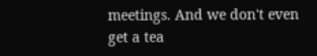meetings. And we don't even get a tea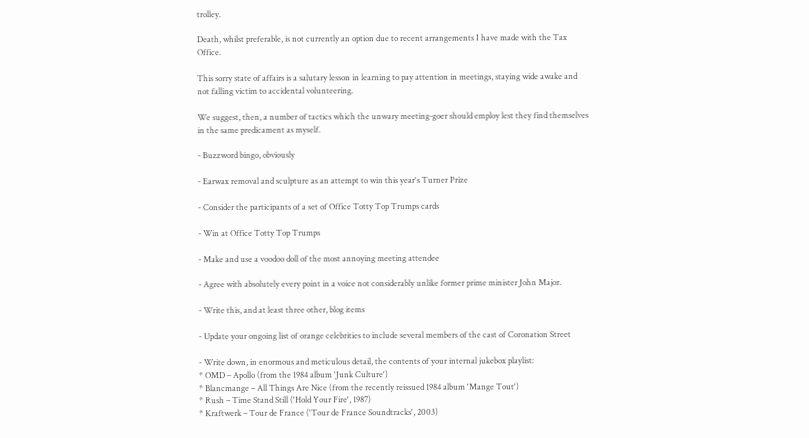trolley.

Death, whilst preferable, is not currently an option due to recent arrangements I have made with the Tax Office.

This sorry state of affairs is a salutary lesson in learning to pay attention in meetings, staying wide awake and not falling victim to accidental volunteering.

We suggest, then, a number of tactics which the unwary meeting-goer should employ lest they find themselves in the same predicament as myself.

- Buzzword bingo, obviously

- Earwax removal and sculpture as an attempt to win this year's Turner Prize

- Consider the participants of a set of Office Totty Top Trumps cards

- Win at Office Totty Top Trumps

- Make and use a voodoo doll of the most annoying meeting attendee

- Agree with absolutely every point in a voice not considerably unlike former prime minister John Major.

- Write this, and at least three other, blog items

- Update your ongoing list of orange celebrities to include several members of the cast of Coronation Street

- Write down, in enormous and meticulous detail, the contents of your internal jukebox playlist:
* OMD – Apollo (from the 1984 album 'Junk Culture')
* Blancmange – All Things Are Nice (from the recently reissued 1984 album 'Mange Tout')
* Rush – Time Stand Still ('Hold Your Fire', 1987)
* Kraftwerk – Tour de France ('Tour de France Soundtracks', 2003)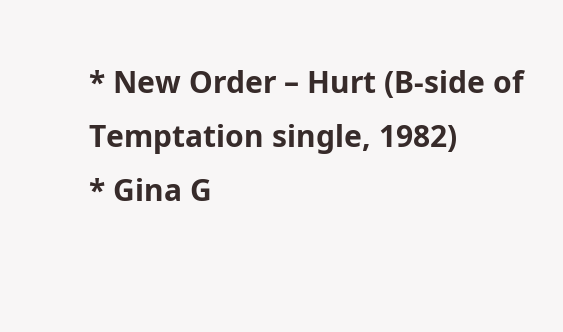* New Order – Hurt (B-side of Temptation single, 1982)
* Gina G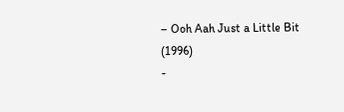– Ooh Aah Just a Little Bit (1996)
-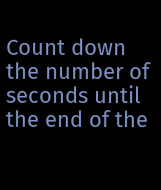Count down the number of seconds until the end of the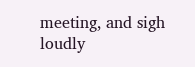meeting, and sigh loudly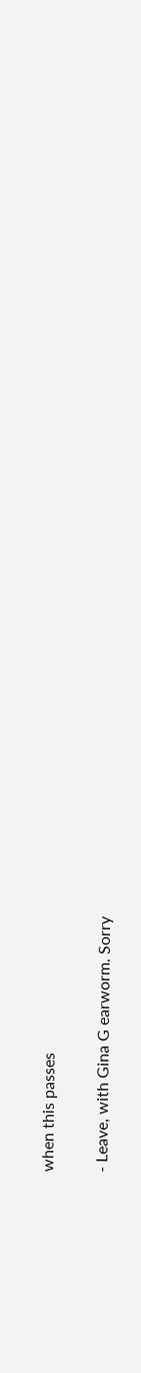when this passes

- Leave, with Gina G earworm. Sorry